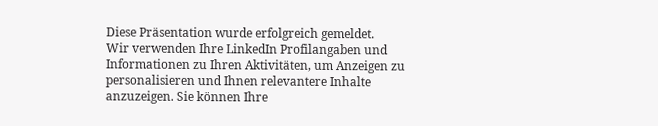Diese Präsentation wurde erfolgreich gemeldet.
Wir verwenden Ihre LinkedIn Profilangaben und Informationen zu Ihren Aktivitäten, um Anzeigen zu personalisieren und Ihnen relevantere Inhalte anzuzeigen. Sie können Ihre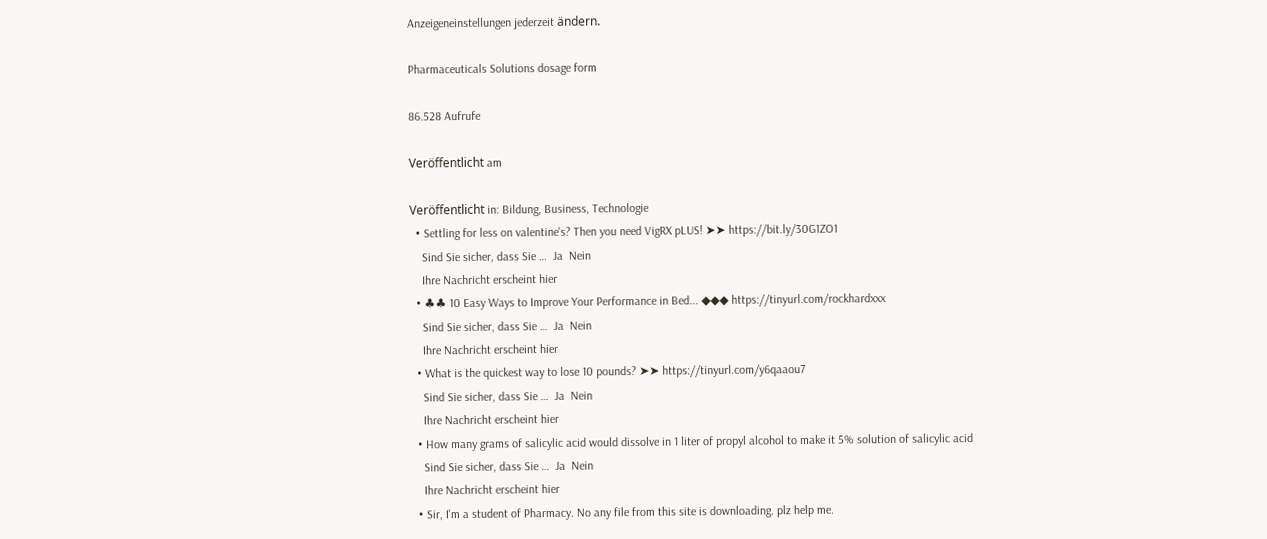Anzeigeneinstellungen jederzeit ändern.

Pharmaceuticals Solutions dosage form

86.528 Aufrufe

Veröffentlicht am

Veröffentlicht in: Bildung, Business, Technologie
  • Settling for less on valentine's? Then you need VigRX pLUS! ➤➤ https://bit.ly/30G1ZO1
    Sind Sie sicher, dass Sie …  Ja  Nein
    Ihre Nachricht erscheint hier
  • ♣♣ 10 Easy Ways to Improve Your Performance in Bed... ◆◆◆ https://tinyurl.com/rockhardxxx
    Sind Sie sicher, dass Sie …  Ja  Nein
    Ihre Nachricht erscheint hier
  • What is the quickest way to lose 10 pounds? ➤➤ https://tinyurl.com/y6qaaou7
    Sind Sie sicher, dass Sie …  Ja  Nein
    Ihre Nachricht erscheint hier
  • How many grams of salicylic acid would dissolve in 1 liter of propyl alcohol to make it 5% solution of salicylic acid
    Sind Sie sicher, dass Sie …  Ja  Nein
    Ihre Nachricht erscheint hier
  • Sir, I'm a student of Pharmacy. No any file from this site is downloading. plz help me.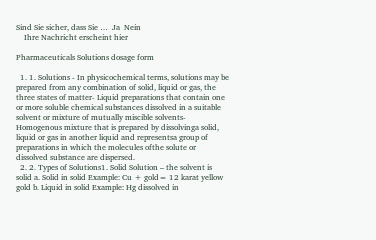Sind Sie sicher, dass Sie …  Ja  Nein
    Ihre Nachricht erscheint hier

Pharmaceuticals Solutions dosage form

  1. 1. Solutions - In physicochemical terms, solutions may be prepared from any combination of solid, liquid or gas, the three states of matter- Liquid preparations that contain one or more soluble chemical substances dissolved in a suitable solvent or mixture of mutually miscible solvents-Homogenous mixture that is prepared by dissolvinga solid, liquid or gas in another liquid and representsa group of preparations in which the molecules ofthe solute or dissolved substance are dispersed.
  2. 2. Types of Solutions1. Solid Solution – the solvent is solid a. Solid in solid Example: Cu + gold= 12 karat yellow gold b. Liquid in solid Example: Hg dissolved in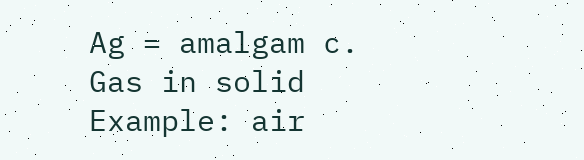Ag = amalgam c. Gas in solid Example: air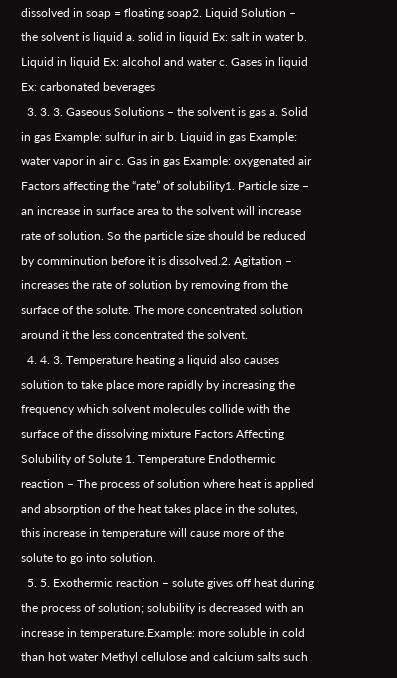dissolved in soap = floating soap2. Liquid Solution – the solvent is liquid a. solid in liquid Ex: salt in water b. Liquid in liquid Ex: alcohol and water c. Gases in liquid Ex: carbonated beverages
  3. 3. 3. Gaseous Solutions – the solvent is gas a. Solid in gas Example: sulfur in air b. Liquid in gas Example: water vapor in air c. Gas in gas Example: oxygenated air Factors affecting the “rate” of solubility1. Particle size – an increase in surface area to the solvent will increase rate of solution. So the particle size should be reduced by comminution before it is dissolved.2. Agitation – increases the rate of solution by removing from the surface of the solute. The more concentrated solution around it the less concentrated the solvent.
  4. 4. 3. Temperature heating a liquid also causes solution to take place more rapidly by increasing the frequency which solvent molecules collide with the surface of the dissolving mixture Factors Affecting Solubility of Solute 1. Temperature Endothermic reaction – The process of solution where heat is applied and absorption of the heat takes place in the solutes, this increase in temperature will cause more of the solute to go into solution.
  5. 5. Exothermic reaction – solute gives off heat during the process of solution; solubility is decreased with an increase in temperature.Example: more soluble in cold than hot water Methyl cellulose and calcium salts such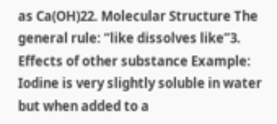as Ca(OH)22. Molecular Structure The general rule: “like dissolves like”3. Effects of other substance Example: Iodine is very slightly soluble in water but when added to a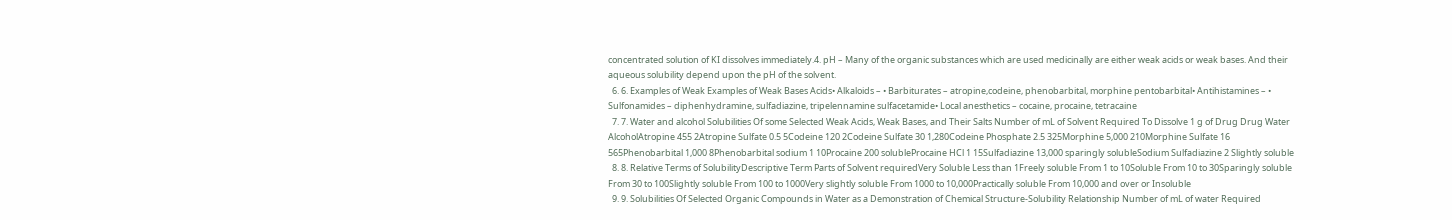concentrated solution of KI dissolves immediately.4. pH – Many of the organic substances which are used medicinally are either weak acids or weak bases. And their aqueous solubility depend upon the pH of the solvent.
  6. 6. Examples of Weak Examples of Weak Bases Acids• Alkaloids – • Barbiturates – atropine,codeine, phenobarbital, morphine pentobarbital• Antihistamines – • Sulfonamides – diphenhydramine, sulfadiazine, tripelennamine sulfacetamide• Local anesthetics – cocaine, procaine, tetracaine
  7. 7. Water and alcohol Solubilities Of some Selected Weak Acids, Weak Bases, and Their Salts Number of mL of Solvent Required To Dissolve 1 g of Drug Drug Water AlcoholAtropine 455 2Atropine Sulfate 0.5 5Codeine 120 2Codeine Sulfate 30 1,280Codeine Phosphate 2.5 325Morphine 5,000 210Morphine Sulfate 16 565Phenobarbital 1,000 8Phenobarbital sodium 1 10Procaine 200 solubleProcaine HCl 1 15Sulfadiazine 13,000 sparingly solubleSodium Sulfadiazine 2 Slightly soluble
  8. 8. Relative Terms of SolubilityDescriptive Term Parts of Solvent requiredVery Soluble Less than 1Freely soluble From 1 to 10Soluble From 10 to 30Sparingly soluble From 30 to 100Slightly soluble From 100 to 1000Very slightly soluble From 1000 to 10,000Practically soluble From 10,000 and over or Insoluble
  9. 9. Solubilities Of Selected Organic Compounds in Water as a Demonstration of Chemical Structure-Solubility Relationship Number of mL of water Required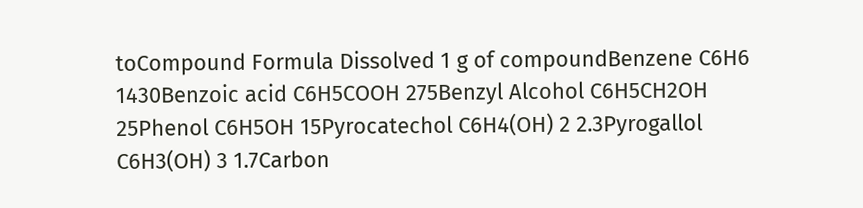toCompound Formula Dissolved 1 g of compoundBenzene C6H6 1430Benzoic acid C6H5COOH 275Benzyl Alcohol C6H5CH2OH 25Phenol C6H5OH 15Pyrocatechol C6H4(OH) 2 2.3Pyrogallol C6H3(OH) 3 1.7Carbon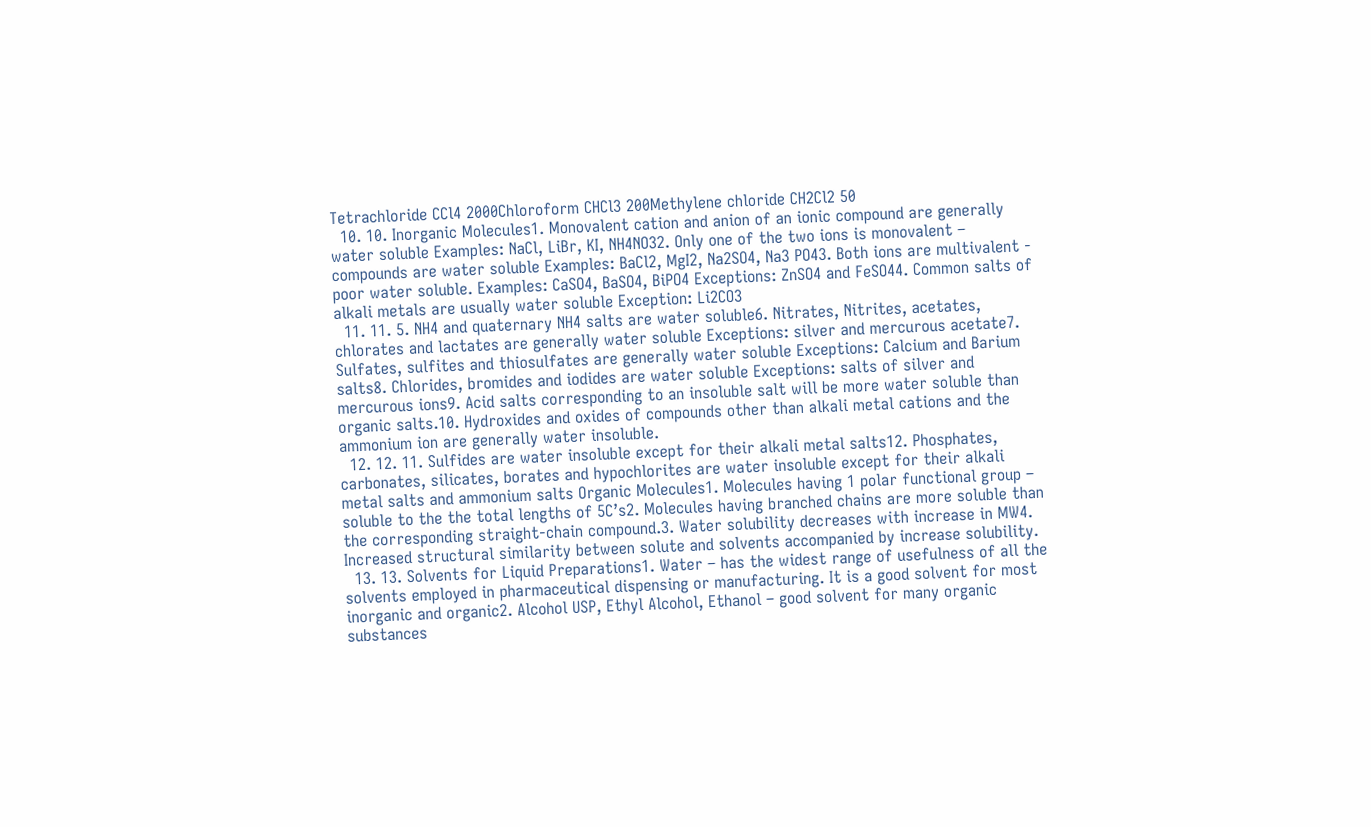Tetrachloride CCl4 2000Chloroform CHCl3 200Methylene chloride CH2Cl2 50
  10. 10. Inorganic Molecules1. Monovalent cation and anion of an ionic compound are generally water soluble Examples: NaCl, LiBr, KI, NH4NO32. Only one of the two ions is monovalent – compounds are water soluble Examples: BaCl2, MgI2, Na2SO4, Na3 PO43. Both ions are multivalent - poor water soluble. Examples: CaSO4, BaSO4, BiPO4 Exceptions: ZnSO4 and FeSO44. Common salts of alkali metals are usually water soluble Exception: Li2CO3
  11. 11. 5. NH4 and quaternary NH4 salts are water soluble6. Nitrates, Nitrites, acetates, chlorates and lactates are generally water soluble Exceptions: silver and mercurous acetate7. Sulfates, sulfites and thiosulfates are generally water soluble Exceptions: Calcium and Barium salts8. Chlorides, bromides and iodides are water soluble Exceptions: salts of silver and mercurous ions9. Acid salts corresponding to an insoluble salt will be more water soluble than organic salts.10. Hydroxides and oxides of compounds other than alkali metal cations and the ammonium ion are generally water insoluble.
  12. 12. 11. Sulfides are water insoluble except for their alkali metal salts12. Phosphates, carbonates, silicates, borates and hypochlorites are water insoluble except for their alkali metal salts and ammonium salts Organic Molecules1. Molecules having 1 polar functional group – soluble to the the total lengths of 5C’s2. Molecules having branched chains are more soluble than the corresponding straight-chain compound.3. Water solubility decreases with increase in MW4. Increased structural similarity between solute and solvents accompanied by increase solubility.
  13. 13. Solvents for Liquid Preparations1. Water – has the widest range of usefulness of all the solvents employed in pharmaceutical dispensing or manufacturing. It is a good solvent for most inorganic and organic2. Alcohol USP, Ethyl Alcohol, Ethanol – good solvent for many organic substances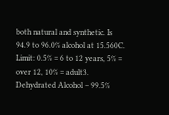both natural and synthetic. Is 94.9 to 96.0% alcohol at 15.560C. Limit: 0.5% = 6 to 12 years, 5% = over 12, 10% = adult3. Dehydrated Alcohol – 99.5%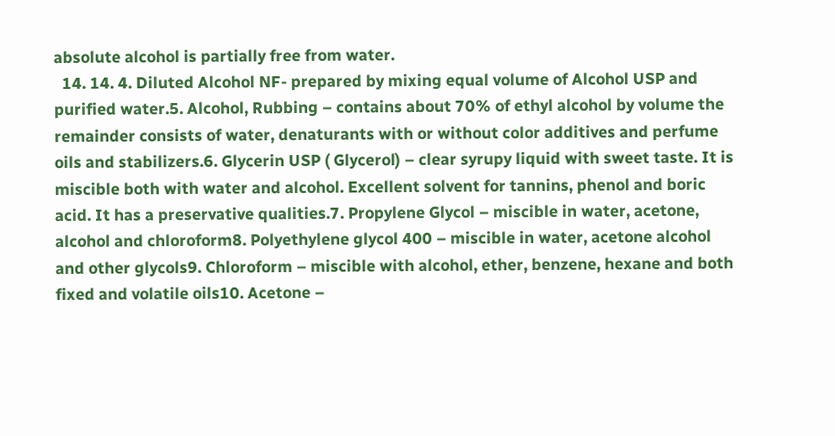absolute alcohol is partially free from water.
  14. 14. 4. Diluted Alcohol NF- prepared by mixing equal volume of Alcohol USP and purified water.5. Alcohol, Rubbing – contains about 70% of ethyl alcohol by volume the remainder consists of water, denaturants with or without color additives and perfume oils and stabilizers.6. Glycerin USP ( Glycerol) – clear syrupy liquid with sweet taste. It is miscible both with water and alcohol. Excellent solvent for tannins, phenol and boric acid. It has a preservative qualities.7. Propylene Glycol – miscible in water, acetone, alcohol and chloroform8. Polyethylene glycol 400 – miscible in water, acetone alcohol and other glycols9. Chloroform – miscible with alcohol, ether, benzene, hexane and both fixed and volatile oils10. Acetone –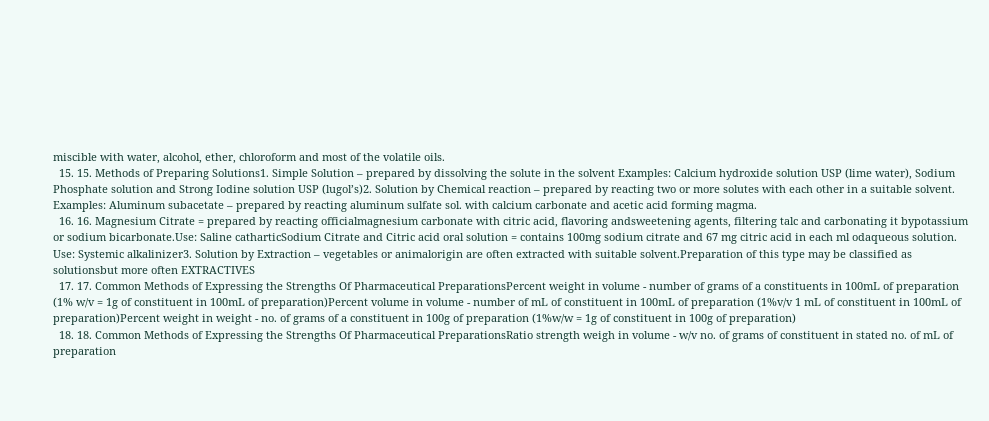miscible with water, alcohol, ether, chloroform and most of the volatile oils.
  15. 15. Methods of Preparing Solutions1. Simple Solution – prepared by dissolving the solute in the solvent Examples: Calcium hydroxide solution USP (lime water), Sodium Phosphate solution and Strong Iodine solution USP (lugol’s)2. Solution by Chemical reaction – prepared by reacting two or more solutes with each other in a suitable solvent. Examples: Aluminum subacetate – prepared by reacting aluminum sulfate sol. with calcium carbonate and acetic acid forming magma.
  16. 16. Magnesium Citrate = prepared by reacting officialmagnesium carbonate with citric acid, flavoring andsweetening agents, filtering talc and carbonating it bypotassium or sodium bicarbonate.Use: Saline catharticSodium Citrate and Citric acid oral solution = contains 100mg sodium citrate and 67 mg citric acid in each ml odaqueous solution. Use: Systemic alkalinizer3. Solution by Extraction – vegetables or animalorigin are often extracted with suitable solvent.Preparation of this type may be classified as solutionsbut more often EXTRACTIVES
  17. 17. Common Methods of Expressing the Strengths Of Pharmaceutical PreparationsPercent weight in volume - number of grams of a constituents in 100mL of preparation (1% w/v = 1g of constituent in 100mL of preparation)Percent volume in volume - number of mL of constituent in 100mL of preparation (1%v/v 1 mL of constituent in 100mL of preparation)Percent weight in weight - no. of grams of a constituent in 100g of preparation (1%w/w = 1g of constituent in 100g of preparation)
  18. 18. Common Methods of Expressing the Strengths Of Pharmaceutical PreparationsRatio strength weigh in volume - w/v no. of grams of constituent in stated no. of mL of preparation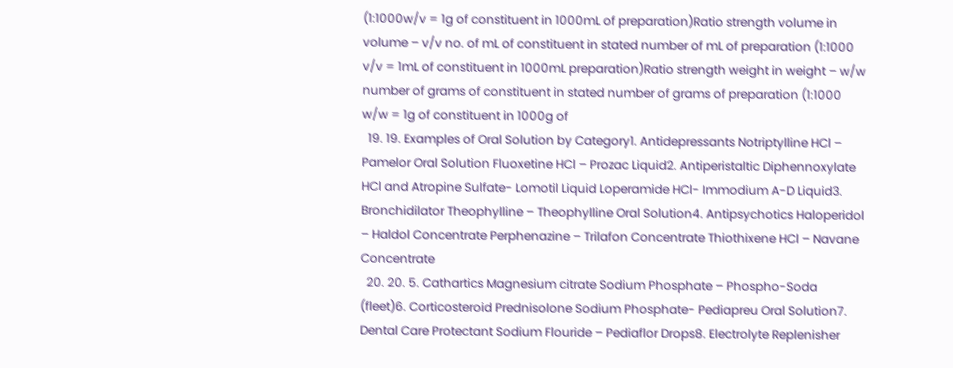(1:1000w/v = 1g of constituent in 1000mL of preparation)Ratio strength volume in volume – v/v no. of mL of constituent in stated number of mL of preparation (1:1000 v/v = 1mL of constituent in 1000mL preparation)Ratio strength weight in weight – w/w number of grams of constituent in stated number of grams of preparation (1:1000 w/w = 1g of constituent in 1000g of
  19. 19. Examples of Oral Solution by Category1. Antidepressants Notriptylline HCl – Pamelor Oral Solution Fluoxetine HCl – Prozac Liquid2. Antiperistaltic Diphennoxylate HCl and Atropine Sulfate- Lomotil Liquid Loperamide HCl- Immodium A-D Liquid3. Bronchidilator Theophylline – Theophylline Oral Solution4. Antipsychotics Haloperidol – Haldol Concentrate Perphenazine – Trilafon Concentrate Thiothixene HCl – Navane Concentrate
  20. 20. 5. Cathartics Magnesium citrate Sodium Phosphate – Phospho-Soda (fleet)6. Corticosteroid Prednisolone Sodium Phosphate- Pediapreu Oral Solution7. Dental Care Protectant Sodium Flouride – Pediaflor Drops8. Electrolyte Replenisher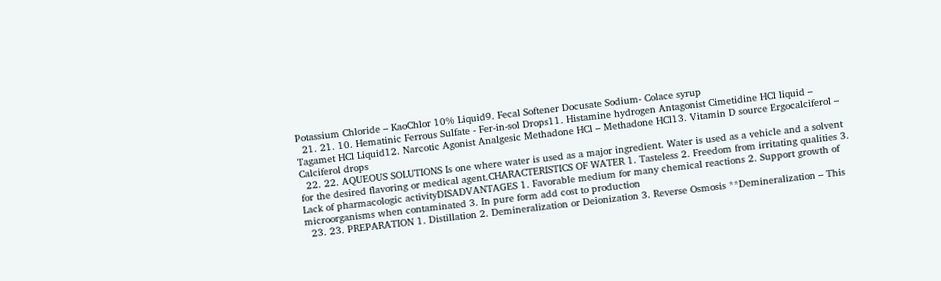Potassium Chloride – KaoChlor 10% Liquid9. Fecal Softener Docusate Sodium- Colace syrup
  21. 21. 10. Hematinic Ferrous Sulfate - Fer-in-sol Drops11. Histamine hydrogen Antagonist Cimetidine HCl liquid – Tagamet HCl Liquid12. Narcotic Agonist Analgesic Methadone HCl – Methadone HCl13. Vitamin D source Ergocalciferol – Calciferol drops
  22. 22. AQUEOUS SOLUTIONS Is one where water is used as a major ingredient. Water is used as a vehicle and a solvent for the desired flavoring or medical agent.CHARACTERISTICS OF WATER 1. Tasteless 2. Freedom from irritating qualities 3. Lack of pharmacologic activityDISADVANTAGES 1. Favorable medium for many chemical reactions 2. Support growth of microorganisms when contaminated 3. In pure form add cost to production
  23. 23. PREPARATION 1. Distillation 2. Demineralization or Deionization 3. Reverse Osmosis **Demineralization – This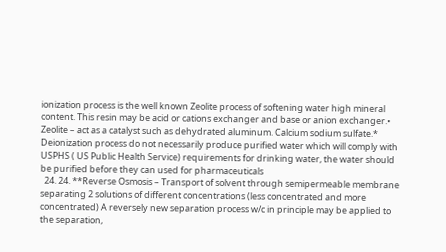ionization process is the well known Zeolite process of softening water high mineral content. This resin may be acid or cations exchanger and base or anion exchanger.• Zeolite – act as a catalyst such as dehydrated aluminum. Calcium sodium sulfate.* Deionization process do not necessarily produce purified water which will comply with USPHS ( US Public Health Service) requirements for drinking water, the water should be purified before they can used for pharmaceuticals
  24. 24. **Reverse Osmosis – Transport of solvent through semipermeable membrane separating 2 solutions of different concentrations (less concentrated and more concentrated) A reversely new separation process w/c in principle may be applied to the separation,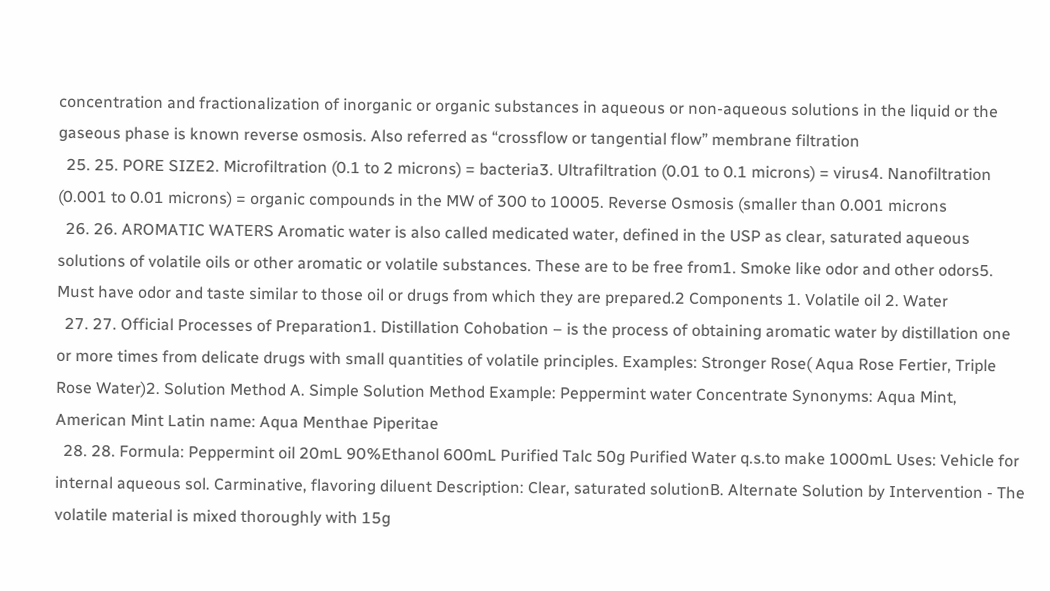concentration and fractionalization of inorganic or organic substances in aqueous or non-aqueous solutions in the liquid or the gaseous phase is known reverse osmosis. Also referred as “crossflow or tangential flow” membrane filtration
  25. 25. PORE SIZE2. Microfiltration (0.1 to 2 microns) = bacteria3. Ultrafiltration (0.01 to 0.1 microns) = virus4. Nanofiltration (0.001 to 0.01 microns) = organic compounds in the MW of 300 to 10005. Reverse Osmosis (smaller than 0.001 microns
  26. 26. AROMATIC WATERS Aromatic water is also called medicated water, defined in the USP as clear, saturated aqueous solutions of volatile oils or other aromatic or volatile substances. These are to be free from1. Smoke like odor and other odors5. Must have odor and taste similar to those oil or drugs from which they are prepared.2 Components 1. Volatile oil 2. Water
  27. 27. Official Processes of Preparation1. Distillation Cohobation – is the process of obtaining aromatic water by distillation one or more times from delicate drugs with small quantities of volatile principles. Examples: Stronger Rose( Aqua Rose Fertier, Triple Rose Water)2. Solution Method A. Simple Solution Method Example: Peppermint water Concentrate Synonyms: Aqua Mint, American Mint Latin name: Aqua Menthae Piperitae
  28. 28. Formula: Peppermint oil 20mL 90%Ethanol 600mL Purified Talc 50g Purified Water q.s.to make 1000mL Uses: Vehicle for internal aqueous sol. Carminative, flavoring diluent Description: Clear, saturated solutionB. Alternate Solution by Intervention - The volatile material is mixed thoroughly with 15g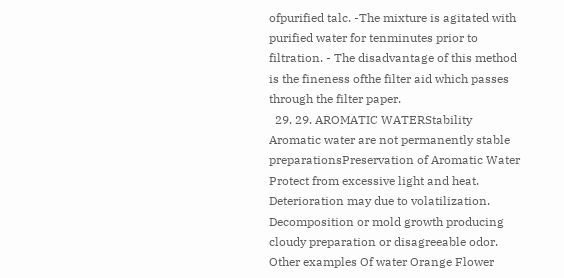ofpurified talc. -The mixture is agitated with purified water for tenminutes prior to filtration. - The disadvantage of this method is the fineness ofthe filter aid which passes through the filter paper.
  29. 29. AROMATIC WATERStability Aromatic water are not permanently stable preparationsPreservation of Aromatic Water Protect from excessive light and heat. Deterioration may due to volatilization. Decomposition or mold growth producing cloudy preparation or disagreeable odor. Other examples Of water Orange Flower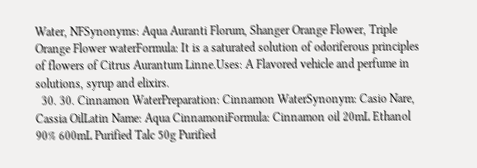Water, NFSynonyms: Aqua Auranti Florum, Shanger Orange Flower, Triple Orange Flower waterFormula: It is a saturated solution of odoriferous principles of flowers of Citrus Aurantum Linne.Uses: A Flavored vehicle and perfume in solutions, syrup and elixirs.
  30. 30. Cinnamon WaterPreparation: Cinnamon WaterSynonym: Casio Nare, Cassia OilLatin Name: Aqua CinnamoniFormula: Cinnamon oil 20mL Ethanol 90% 600mL Purified Talc 50g Purified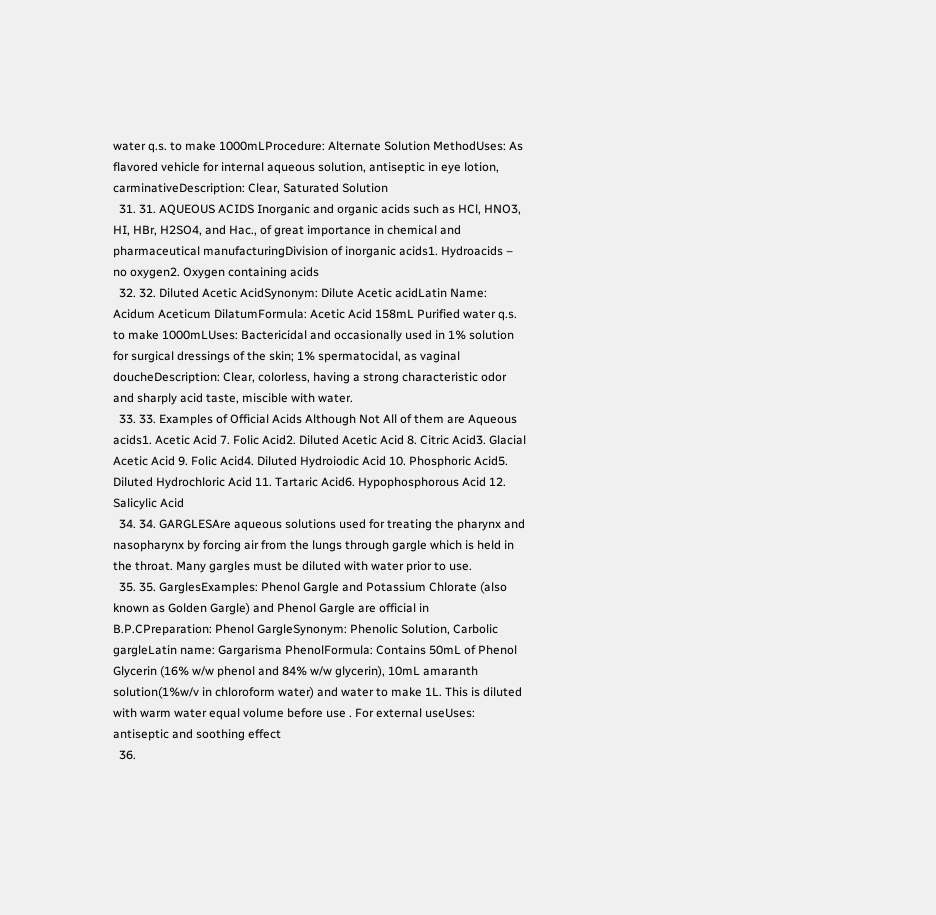water q.s. to make 1000mLProcedure: Alternate Solution MethodUses: As flavored vehicle for internal aqueous solution, antiseptic in eye lotion, carminativeDescription: Clear, Saturated Solution
  31. 31. AQUEOUS ACIDS Inorganic and organic acids such as HCl, HNO3, HI, HBr, H2SO4, and Hac., of great importance in chemical and pharmaceutical manufacturingDivision of inorganic acids1. Hydroacids – no oxygen2. Oxygen containing acids
  32. 32. Diluted Acetic AcidSynonym: Dilute Acetic acidLatin Name: Acidum Aceticum DilatumFormula: Acetic Acid 158mL Purified water q.s. to make 1000mLUses: Bactericidal and occasionally used in 1% solution for surgical dressings of the skin; 1% spermatocidal, as vaginal doucheDescription: Clear, colorless, having a strong characteristic odor and sharply acid taste, miscible with water.
  33. 33. Examples of Official Acids Although Not All of them are Aqueous acids1. Acetic Acid 7. Folic Acid2. Diluted Acetic Acid 8. Citric Acid3. Glacial Acetic Acid 9. Folic Acid4. Diluted Hydroiodic Acid 10. Phosphoric Acid5. Diluted Hydrochloric Acid 11. Tartaric Acid6. Hypophosphorous Acid 12. Salicylic Acid
  34. 34. GARGLESAre aqueous solutions used for treating the pharynx and nasopharynx by forcing air from the lungs through gargle which is held in the throat. Many gargles must be diluted with water prior to use.
  35. 35. GarglesExamples: Phenol Gargle and Potassium Chlorate (also known as Golden Gargle) and Phenol Gargle are official in B.P.CPreparation: Phenol GargleSynonym: Phenolic Solution, Carbolic gargleLatin name: Gargarisma PhenolFormula: Contains 50mL of Phenol Glycerin (16% w/w phenol and 84% w/w glycerin), 10mL amaranth solution(1%w/v in chloroform water) and water to make 1L. This is diluted with warm water equal volume before use . For external useUses: antiseptic and soothing effect
  36.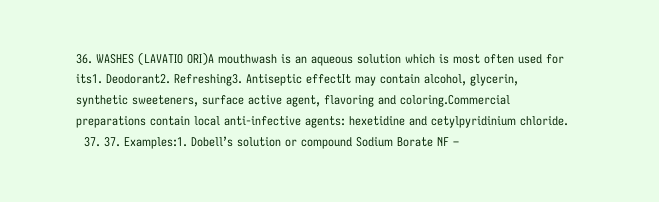36. WASHES (LAVATIO ORI)A mouthwash is an aqueous solution which is most often used for its1. Deodorant2. Refreshing3. Antiseptic effectIt may contain alcohol, glycerin, synthetic sweeteners, surface active agent, flavoring and coloring.Commercial preparations contain local anti-infective agents: hexetidine and cetylpyridinium chloride.
  37. 37. Examples:1. Dobell’s solution or compound Sodium Borate NF –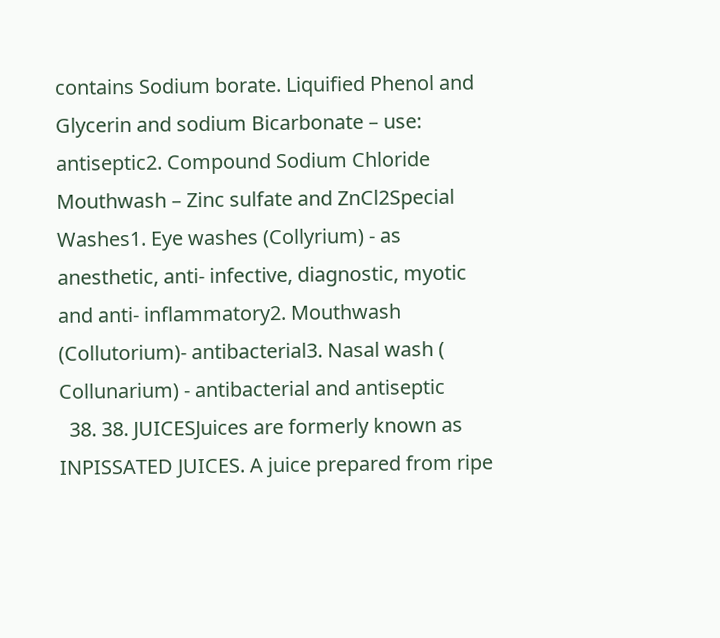contains Sodium borate. Liquified Phenol and Glycerin and sodium Bicarbonate – use: antiseptic2. Compound Sodium Chloride Mouthwash – Zinc sulfate and ZnCl2Special Washes1. Eye washes (Collyrium) - as anesthetic, anti- infective, diagnostic, myotic and anti- inflammatory2. Mouthwash (Collutorium)- antibacterial3. Nasal wash ( Collunarium) - antibacterial and antiseptic
  38. 38. JUICESJuices are formerly known as INPISSATED JUICES. A juice prepared from ripe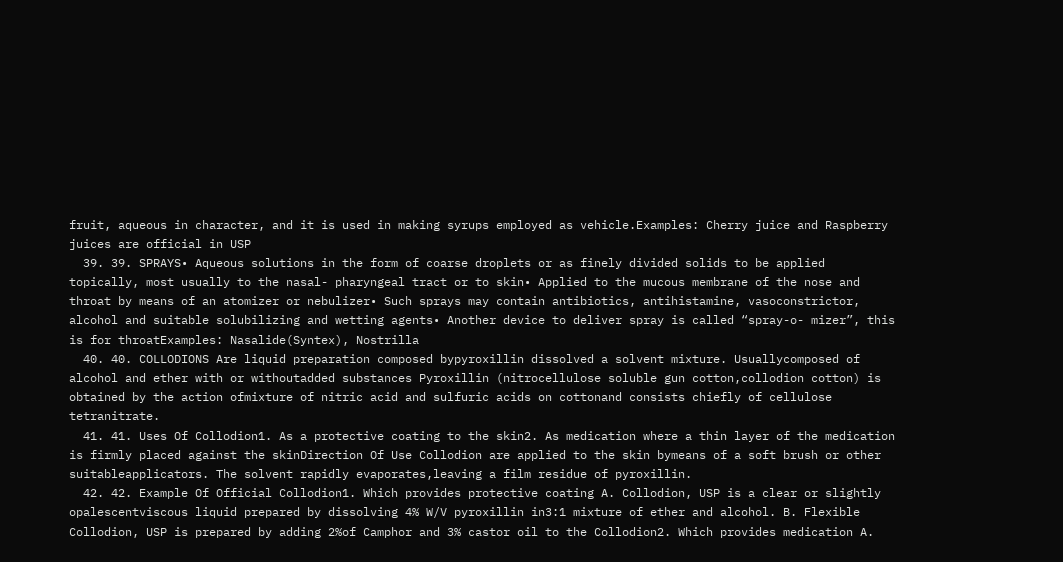fruit, aqueous in character, and it is used in making syrups employed as vehicle.Examples: Cherry juice and Raspberry juices are official in USP
  39. 39. SPRAYS• Aqueous solutions in the form of coarse droplets or as finely divided solids to be applied topically, most usually to the nasal- pharyngeal tract or to skin• Applied to the mucous membrane of the nose and throat by means of an atomizer or nebulizer• Such sprays may contain antibiotics, antihistamine, vasoconstrictor, alcohol and suitable solubilizing and wetting agents• Another device to deliver spray is called “spray-o- mizer”, this is for throatExamples: Nasalide(Syntex), Nostrilla
  40. 40. COLLODIONS Are liquid preparation composed bypyroxillin dissolved a solvent mixture. Usuallycomposed of alcohol and ether with or withoutadded substances Pyroxillin (nitrocellulose soluble gun cotton,collodion cotton) is obtained by the action ofmixture of nitric acid and sulfuric acids on cottonand consists chiefly of cellulose tetranitrate.
  41. 41. Uses Of Collodion1. As a protective coating to the skin2. As medication where a thin layer of the medication is firmly placed against the skinDirection Of Use Collodion are applied to the skin bymeans of a soft brush or other suitableapplicators. The solvent rapidly evaporates,leaving a film residue of pyroxillin.
  42. 42. Example Of Official Collodion1. Which provides protective coating A. Collodion, USP is a clear or slightly opalescentviscous liquid prepared by dissolving 4% W/V pyroxillin in3:1 mixture of ether and alcohol. B. Flexible Collodion, USP is prepared by adding 2%of Camphor and 3% castor oil to the Collodion2. Which provides medication A.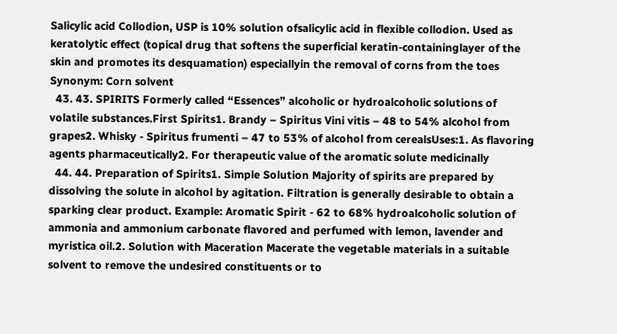Salicylic acid Collodion, USP is 10% solution ofsalicylic acid in flexible collodion. Used as keratolytic effect (topical drug that softens the superficial keratin-containinglayer of the skin and promotes its desquamation) especiallyin the removal of corns from the toes Synonym: Corn solvent
  43. 43. SPIRITS Formerly called “Essences” alcoholic or hydroalcoholic solutions of volatile substances.First Spirits1. Brandy – Spiritus Vini vitis – 48 to 54% alcohol from grapes2. Whisky - Spiritus frumenti – 47 to 53% of alcohol from cerealsUses:1. As flavoring agents pharmaceutically2. For therapeutic value of the aromatic solute medicinally
  44. 44. Preparation of Spirits1. Simple Solution Majority of spirits are prepared by dissolving the solute in alcohol by agitation. Filtration is generally desirable to obtain a sparking clear product. Example: Aromatic Spirit - 62 to 68% hydroalcoholic solution of ammonia and ammonium carbonate flavored and perfumed with lemon, lavender and myristica oil.2. Solution with Maceration Macerate the vegetable materials in a suitable solvent to remove the undesired constituents or to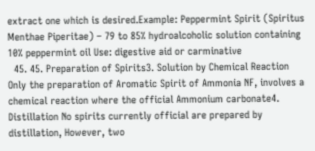extract one which is desired.Example: Peppermint Spirit (Spiritus Menthae Piperitae) – 79 to 85% hydroalcoholic solution containing 10% peppermint oil Use: digestive aid or carminative
  45. 45. Preparation of Spirits3. Solution by Chemical Reaction Only the preparation of Aromatic Spirit of Ammonia NF, involves a chemical reaction where the official Ammonium carbonate4. Distillation No spirits currently official are prepared by distillation, However, two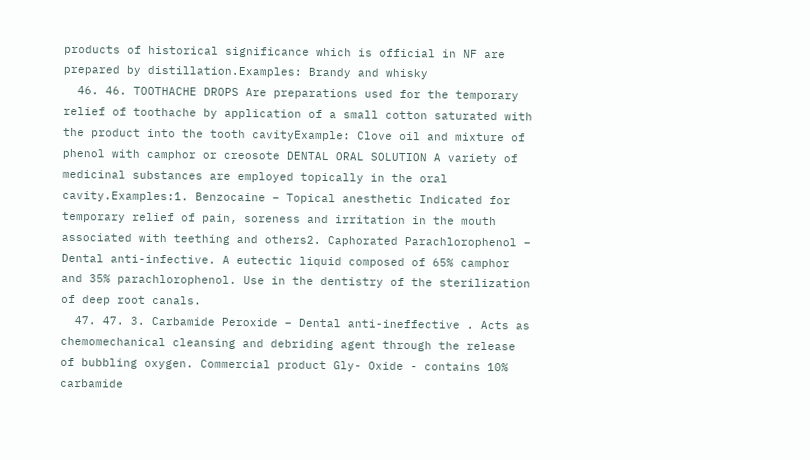products of historical significance which is official in NF are prepared by distillation.Examples: Brandy and whisky
  46. 46. TOOTHACHE DROPS Are preparations used for the temporary relief of toothache by application of a small cotton saturated with the product into the tooth cavityExample: Clove oil and mixture of phenol with camphor or creosote DENTAL ORAL SOLUTION A variety of medicinal substances are employed topically in the oral cavity.Examples:1. Benzocaine – Topical anesthetic Indicated for temporary relief of pain, soreness and irritation in the mouth associated with teething and others2. Caphorated Parachlorophenol – Dental anti-infective. A eutectic liquid composed of 65% camphor and 35% parachlorophenol. Use in the dentistry of the sterilization of deep root canals.
  47. 47. 3. Carbamide Peroxide – Dental anti-ineffective . Acts as chemomechanical cleansing and debriding agent through the release of bubbling oxygen. Commercial product Gly- Oxide - contains 10% carbamide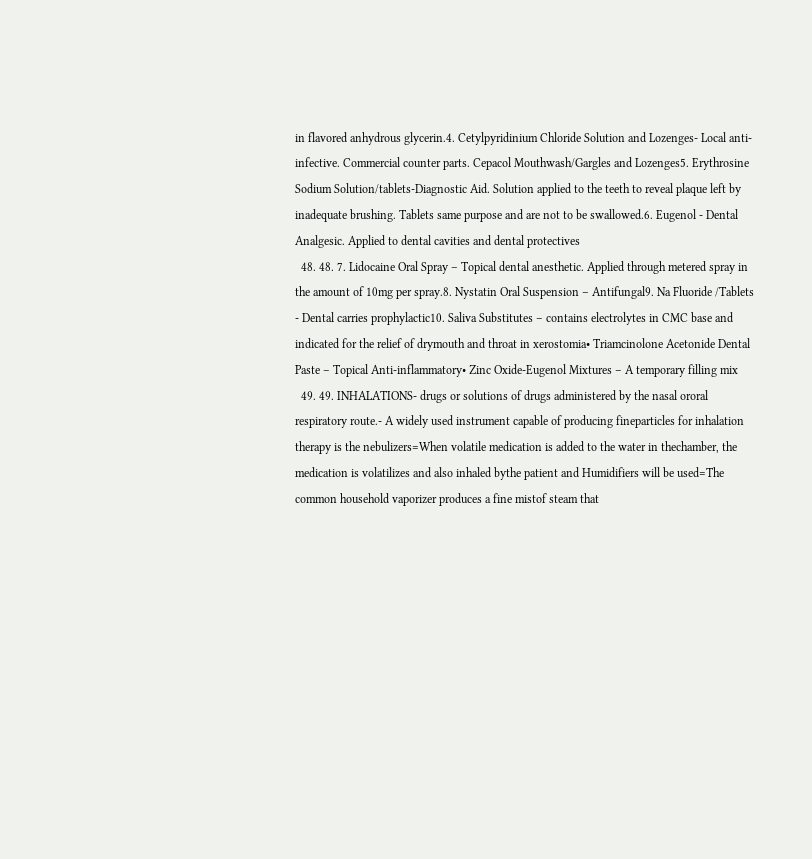in flavored anhydrous glycerin.4. Cetylpyridinium Chloride Solution and Lozenges- Local anti-infective. Commercial counter parts. Cepacol Mouthwash/Gargles and Lozenges5. Erythrosine Sodium Solution/tablets-Diagnostic Aid. Solution applied to the teeth to reveal plaque left by inadequate brushing. Tablets same purpose and are not to be swallowed.6. Eugenol - Dental Analgesic. Applied to dental cavities and dental protectives
  48. 48. 7. Lidocaine Oral Spray – Topical dental anesthetic. Applied through metered spray in the amount of 10mg per spray.8. Nystatin Oral Suspension – Antifungal9. Na Fluoride /Tablets - Dental carries prophylactic10. Saliva Substitutes – contains electrolytes in CMC base and indicated for the relief of drymouth and throat in xerostomia• Triamcinolone Acetonide Dental Paste – Topical Anti-inflammatory• Zinc Oxide-Eugenol Mixtures – A temporary filling mix
  49. 49. INHALATIONS- drugs or solutions of drugs administered by the nasal ororal respiratory route.- A widely used instrument capable of producing fineparticles for inhalation therapy is the nebulizers=When volatile medication is added to the water in thechamber, the medication is volatilizes and also inhaled bythe patient and Humidifiers will be used=The common household vaporizer produces a fine mistof steam that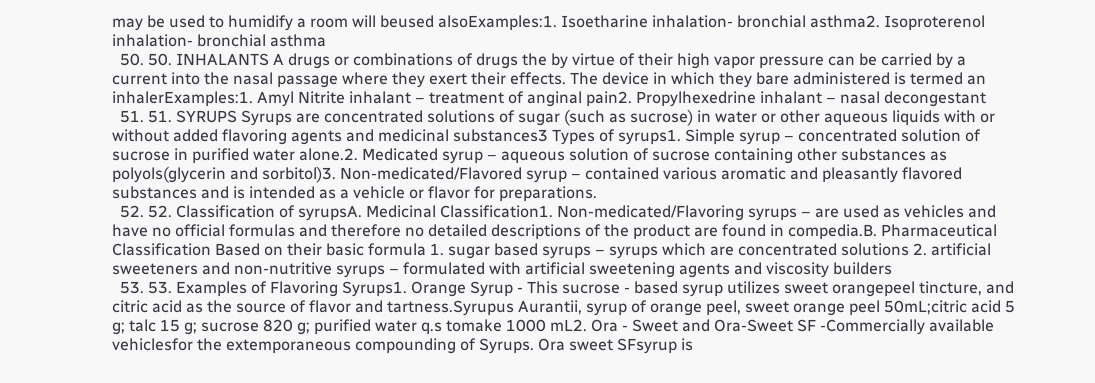may be used to humidify a room will beused alsoExamples:1. Isoetharine inhalation- bronchial asthma2. Isoproterenol inhalation- bronchial asthma
  50. 50. INHALANTS A drugs or combinations of drugs the by virtue of their high vapor pressure can be carried by a current into the nasal passage where they exert their effects. The device in which they bare administered is termed an inhalerExamples:1. Amyl Nitrite inhalant – treatment of anginal pain2. Propylhexedrine inhalant – nasal decongestant
  51. 51. SYRUPS Syrups are concentrated solutions of sugar (such as sucrose) in water or other aqueous liquids with or without added flavoring agents and medicinal substances3 Types of syrups1. Simple syrup – concentrated solution of sucrose in purified water alone.2. Medicated syrup – aqueous solution of sucrose containing other substances as polyols(glycerin and sorbitol)3. Non-medicated/Flavored syrup – contained various aromatic and pleasantly flavored substances and is intended as a vehicle or flavor for preparations.
  52. 52. Classification of syrupsA. Medicinal Classification1. Non-medicated/Flavoring syrups – are used as vehicles and have no official formulas and therefore no detailed descriptions of the product are found in compedia.B. Pharmaceutical Classification Based on their basic formula 1. sugar based syrups – syrups which are concentrated solutions 2. artificial sweeteners and non-nutritive syrups – formulated with artificial sweetening agents and viscosity builders
  53. 53. Examples of Flavoring Syrups1. Orange Syrup - This sucrose - based syrup utilizes sweet orangepeel tincture, and citric acid as the source of flavor and tartness.Syrupus Aurantii, syrup of orange peel, sweet orange peel 50mL;citric acid 5 g; talc 15 g; sucrose 820 g; purified water q.s tomake 1000 mL2. Ora - Sweet and Ora-Sweet SF -Commercially available vehiclesfor the extemporaneous compounding of Syrups. Ora sweet SFsyrup is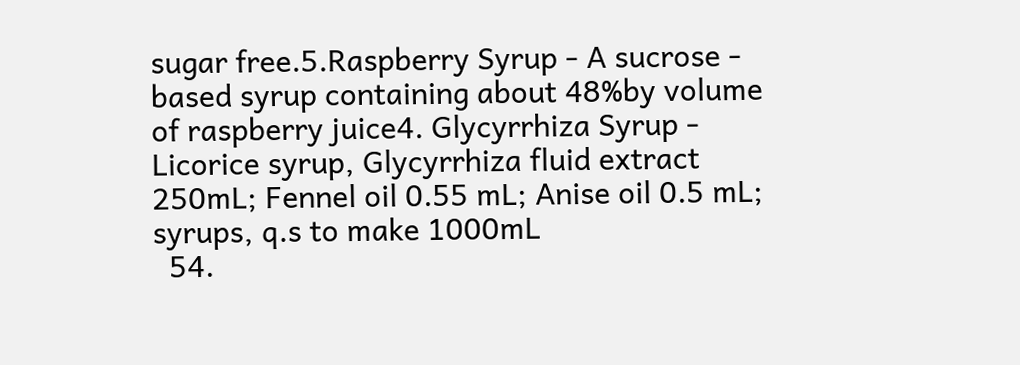sugar free.5.Raspberry Syrup - A sucrose - based syrup containing about 48%by volume of raspberry juice4. Glycyrrhiza Syrup - Licorice syrup, Glycyrrhiza fluid extract 250mL; Fennel oil 0.55 mL; Anise oil 0.5 mL; syrups, q.s to make 1000mL
  54.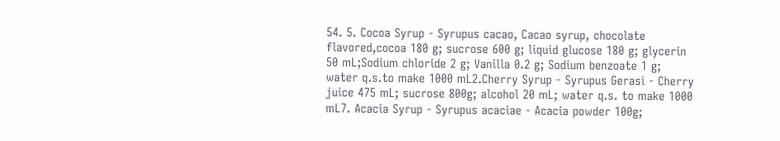54. 5. Cocoa Syrup - Syrupus cacao, Cacao syrup, chocolate flavored,cocoa 180 g; sucrose 600 g; liquid glucose 180 g; glycerin 50 mL;Sodium chloride 2 g; Vanilla 0.2 g; Sodium benzoate 1 g; water q.s.to make 1000 mL2.Cherry Syrup - Syrupus Gerasi - Cherry juice 475 mL; sucrose 800g; alcohol 20 mL; water q.s. to make 1000 mL7. Acacia Syrup - Syrupus acaciae - Acacia powder 100g;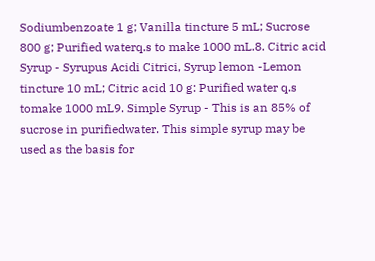Sodiumbenzoate 1 g; Vanilla tincture 5 mL; Sucrose 800 g; Purified waterq.s to make 1000 mL.8. Citric acid Syrup - Syrupus Acidi Citrici, Syrup lemon -Lemon tincture 10 mL; Citric acid 10 g: Purified water q.s tomake 1000 mL9. Simple Syrup - This is an 85% of sucrose in purifiedwater. This simple syrup may be used as the basis for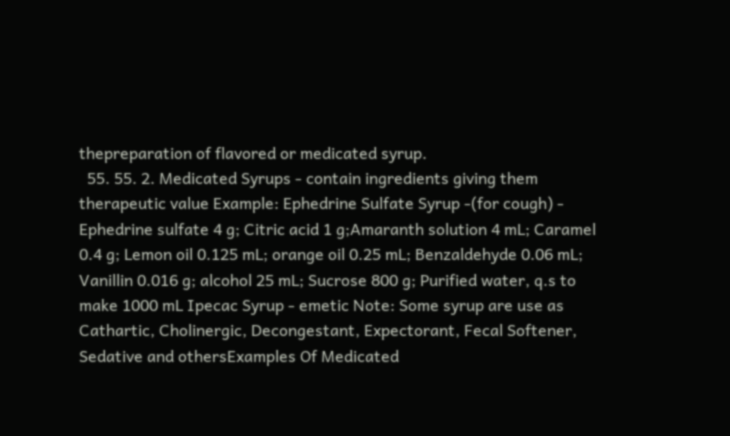thepreparation of flavored or medicated syrup.
  55. 55. 2. Medicated Syrups - contain ingredients giving them therapeutic value Example: Ephedrine Sulfate Syrup -(for cough) - Ephedrine sulfate 4 g; Citric acid 1 g;Amaranth solution 4 mL; Caramel 0.4 g; Lemon oil 0.125 mL; orange oil 0.25 mL; Benzaldehyde 0.06 mL; Vanillin 0.016 g; alcohol 25 mL; Sucrose 800 g; Purified water, q.s to make 1000 mL Ipecac Syrup - emetic Note: Some syrup are use as Cathartic, Cholinergic, Decongestant, Expectorant, Fecal Softener, Sedative and othersExamples Of Medicated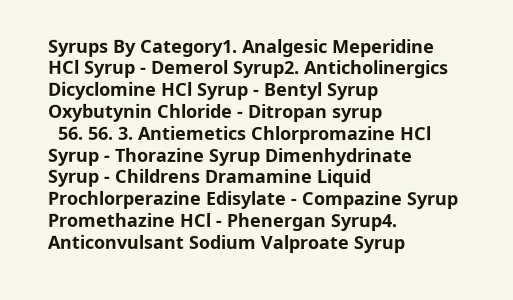Syrups By Category1. Analgesic Meperidine HCl Syrup - Demerol Syrup2. Anticholinergics Dicyclomine HCl Syrup - Bentyl Syrup Oxybutynin Chloride - Ditropan syrup
  56. 56. 3. Antiemetics Chlorpromazine HCl Syrup - Thorazine Syrup Dimenhydrinate Syrup - Childrens Dramamine Liquid Prochlorperazine Edisylate - Compazine Syrup Promethazine HCl - Phenergan Syrup4. Anticonvulsant Sodium Valproate Syrup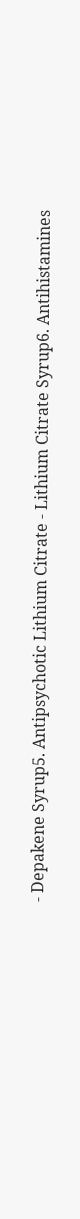- Depakene Syrup5. Antipsychotic Lithium Citrate - Lithium Citrate Syrup6. Antihistamines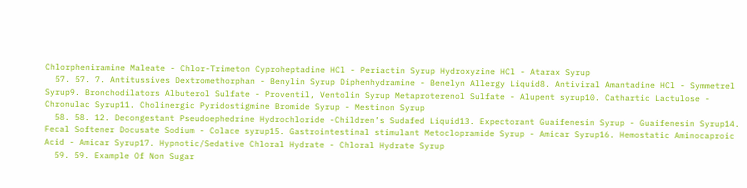Chlorpheniramine Maleate - Chlor-Trimeton Cyproheptadine HCl - Periactin Syrup Hydroxyzine HCl - Atarax Syrup
  57. 57. 7. Antitussives Dextromethorphan - Benylin Syrup Diphenhydramine - Benelyn Allergy Liquid8. Antiviral Amantadine HCl - Symmetrel Syrup9. Bronchodilators Albuterol Sulfate - Proventil, Ventolin Syrup Metaproterenol Sulfate - Alupent syrup10. Cathartic Lactulose - Chronulac Syrup11. Cholinergic Pyridostigmine Bromide Syrup - Mestinon Syrup
  58. 58. 12. Decongestant Pseudoephedrine Hydrochloride -Children’s Sudafed Liquid13. Expectorant Guaifenesin Syrup - Guaifenesin Syrup14. Fecal Softener Docusate Sodium - Colace syrup15. Gastrointestinal stimulant Metoclopramide Syrup - Amicar Syrup16. Hemostatic Aminocaproic Acid - Amicar Syrup17. Hypnotic/Sedative Chloral Hydrate - Chloral Hydrate Syrup
  59. 59. Example Of Non Sugar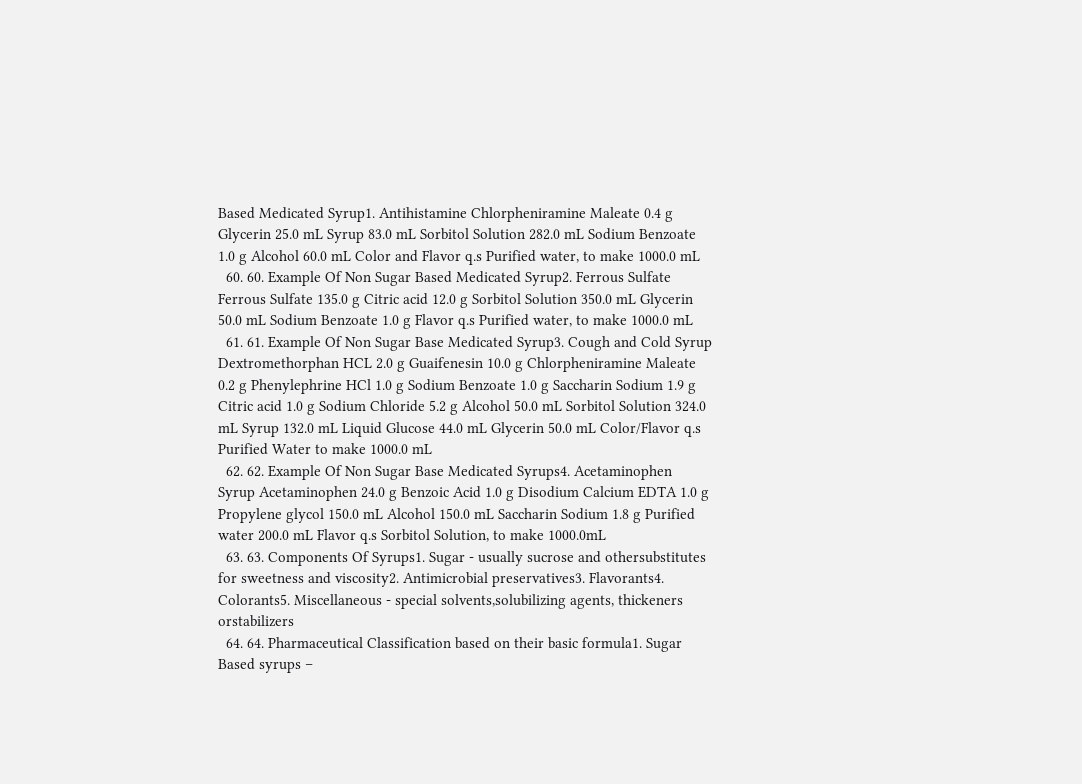Based Medicated Syrup1. Antihistamine Chlorpheniramine Maleate 0.4 g Glycerin 25.0 mL Syrup 83.0 mL Sorbitol Solution 282.0 mL Sodium Benzoate 1.0 g Alcohol 60.0 mL Color and Flavor q.s Purified water, to make 1000.0 mL
  60. 60. Example Of Non Sugar Based Medicated Syrup2. Ferrous Sulfate Ferrous Sulfate 135.0 g Citric acid 12.0 g Sorbitol Solution 350.0 mL Glycerin 50.0 mL Sodium Benzoate 1.0 g Flavor q.s Purified water, to make 1000.0 mL
  61. 61. Example Of Non Sugar Base Medicated Syrup3. Cough and Cold Syrup Dextromethorphan HCL 2.0 g Guaifenesin 10.0 g Chlorpheniramine Maleate 0.2 g Phenylephrine HCl 1.0 g Sodium Benzoate 1.0 g Saccharin Sodium 1.9 g Citric acid 1.0 g Sodium Chloride 5.2 g Alcohol 50.0 mL Sorbitol Solution 324.0 mL Syrup 132.0 mL Liquid Glucose 44.0 mL Glycerin 50.0 mL Color/Flavor q.s Purified Water to make 1000.0 mL
  62. 62. Example Of Non Sugar Base Medicated Syrups4. Acetaminophen Syrup Acetaminophen 24.0 g Benzoic Acid 1.0 g Disodium Calcium EDTA 1.0 g Propylene glycol 150.0 mL Alcohol 150.0 mL Saccharin Sodium 1.8 g Purified water 200.0 mL Flavor q.s Sorbitol Solution, to make 1000.0mL
  63. 63. Components Of Syrups1. Sugar - usually sucrose and othersubstitutes for sweetness and viscosity2. Antimicrobial preservatives3. Flavorants4. Colorants5. Miscellaneous - special solvents,solubilizing agents, thickeners orstabilizers
  64. 64. Pharmaceutical Classification based on their basic formula1. Sugar Based syrups –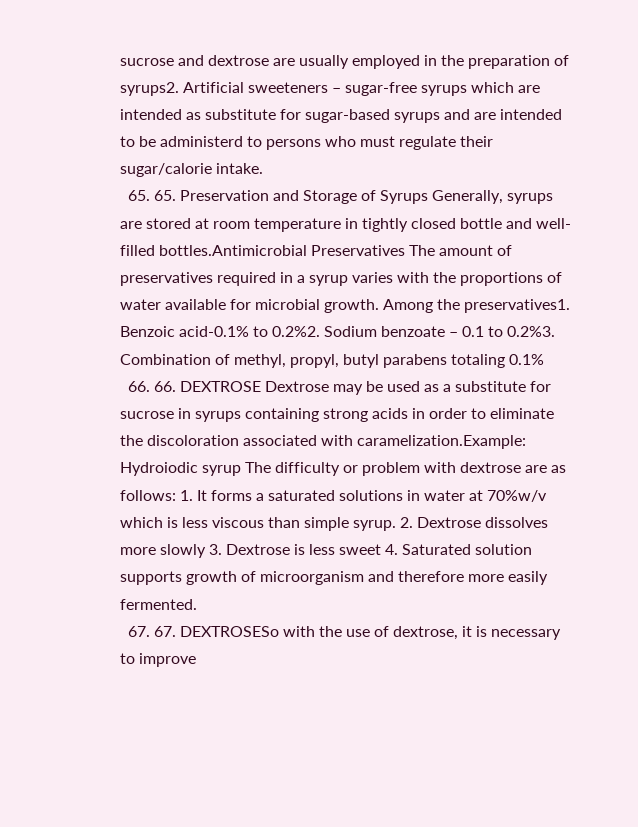sucrose and dextrose are usually employed in the preparation of syrups2. Artificial sweeteners – sugar-free syrups which are intended as substitute for sugar-based syrups and are intended to be administerd to persons who must regulate their sugar/calorie intake.
  65. 65. Preservation and Storage of Syrups Generally, syrups are stored at room temperature in tightly closed bottle and well-filled bottles.Antimicrobial Preservatives The amount of preservatives required in a syrup varies with the proportions of water available for microbial growth. Among the preservatives1. Benzoic acid-0.1% to 0.2%2. Sodium benzoate – 0.1 to 0.2%3. Combination of methyl, propyl, butyl parabens totaling 0.1%
  66. 66. DEXTROSE Dextrose may be used as a substitute for sucrose in syrups containing strong acids in order to eliminate the discoloration associated with caramelization.Example: Hydroiodic syrup The difficulty or problem with dextrose are as follows: 1. It forms a saturated solutions in water at 70%w/v which is less viscous than simple syrup. 2. Dextrose dissolves more slowly 3. Dextrose is less sweet 4. Saturated solution supports growth of microorganism and therefore more easily fermented.
  67. 67. DEXTROSESo with the use of dextrose, it is necessary to improve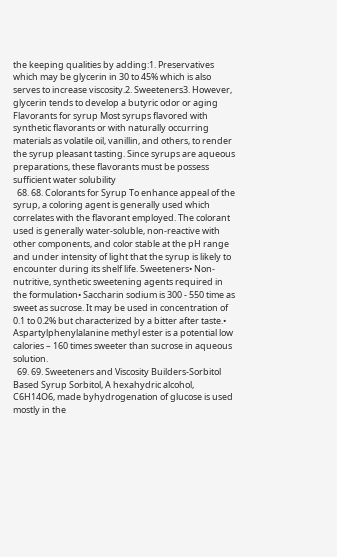the keeping qualities by adding:1. Preservatives which may be glycerin in 30 to 45% which is also serves to increase viscosity.2. Sweeteners3. However, glycerin tends to develop a butyric odor or aging Flavorants for syrup Most syrups flavored with synthetic flavorants or with naturally occurring materials as volatile oil, vanillin, and others, to render the syrup pleasant tasting. Since syrups are aqueous preparations, these flavorants must be possess sufficient water solubility
  68. 68. Colorants for Syrup To enhance appeal of the syrup, a coloring agent is generally used which correlates with the flavorant employed. The colorant used is generally water-soluble, non-reactive with other components, and color stable at the pH range and under intensity of light that the syrup is likely to encounter during its shelf life. Sweeteners• Non-nutritive, synthetic sweetening agents required in the formulation• Saccharin sodium is 300 - 550 time as sweet as sucrose. It may be used in concentration of 0.1 to 0.2% but characterized by a bitter after taste.• Aspartylphenylalanine methyl ester is a potential low calories – 160 times sweeter than sucrose in aqueous solution.
  69. 69. Sweeteners and Viscosity Builders-Sorbitol Based Syrup Sorbitol, A hexahydric alcohol, C6H14O6, made byhydrogenation of glucose is used mostly in the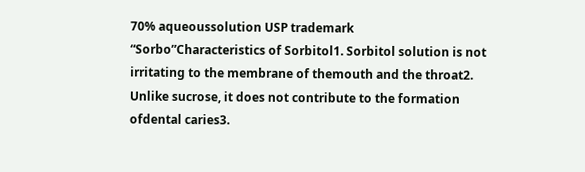70% aqueoussolution USP trademark “Sorbo”Characteristics of Sorbitol1. Sorbitol solution is not irritating to the membrane of themouth and the throat2. Unlike sucrose, it does not contribute to the formation ofdental caries3.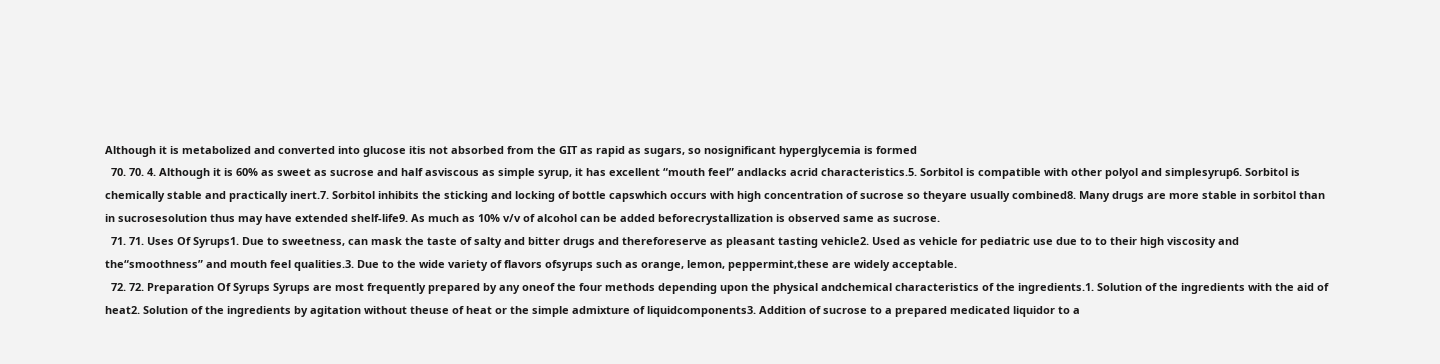Although it is metabolized and converted into glucose itis not absorbed from the GIT as rapid as sugars, so nosignificant hyperglycemia is formed
  70. 70. 4. Although it is 60% as sweet as sucrose and half asviscous as simple syrup, it has excellent “mouth feel” andlacks acrid characteristics.5. Sorbitol is compatible with other polyol and simplesyrup6. Sorbitol is chemically stable and practically inert.7. Sorbitol inhibits the sticking and locking of bottle capswhich occurs with high concentration of sucrose so theyare usually combined8. Many drugs are more stable in sorbitol than in sucrosesolution thus may have extended shelf-life9. As much as 10% v/v of alcohol can be added beforecrystallization is observed same as sucrose.
  71. 71. Uses Of Syrups1. Due to sweetness, can mask the taste of salty and bitter drugs and thereforeserve as pleasant tasting vehicle2. Used as vehicle for pediatric use due to to their high viscosity and the“smoothness” and mouth feel qualities.3. Due to the wide variety of flavors ofsyrups such as orange, lemon, peppermint,these are widely acceptable.
  72. 72. Preparation Of Syrups Syrups are most frequently prepared by any oneof the four methods depending upon the physical andchemical characteristics of the ingredients.1. Solution of the ingredients with the aid of heat2. Solution of the ingredients by agitation without theuse of heat or the simple admixture of liquidcomponents3. Addition of sucrose to a prepared medicated liquidor to a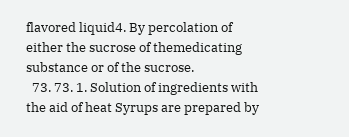flavored liquid4. By percolation of either the sucrose of themedicating substance or of the sucrose.
  73. 73. 1. Solution of ingredients with the aid of heat Syrups are prepared by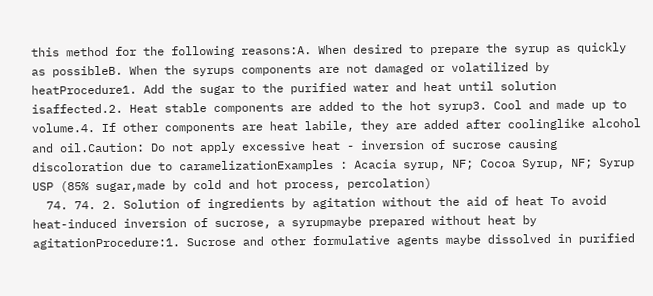this method for the following reasons:A. When desired to prepare the syrup as quickly as possibleB. When the syrups components are not damaged or volatilized by heatProcedure1. Add the sugar to the purified water and heat until solution isaffected.2. Heat stable components are added to the hot syrup3. Cool and made up to volume.4. If other components are heat labile, they are added after coolinglike alcohol and oil.Caution: Do not apply excessive heat - inversion of sucrose causing discoloration due to caramelizationExamples : Acacia syrup, NF; Cocoa Syrup, NF; Syrup USP (85% sugar,made by cold and hot process, percolation)
  74. 74. 2. Solution of ingredients by agitation without the aid of heat To avoid heat-induced inversion of sucrose, a syrupmaybe prepared without heat by agitationProcedure:1. Sucrose and other formulative agents maybe dissolved in purified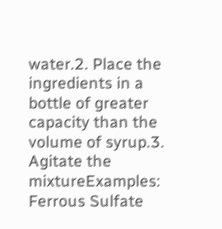water.2. Place the ingredients in a bottle of greater capacity than the volume of syrup.3. Agitate the mixtureExamples: Ferrous Sulfate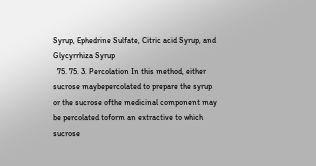Syrup, Ephedrine Sulfate, Citric acid Syrup, and Glycyrrhiza Syrup
  75. 75. 3. Percolation In this method, either sucrose maybepercolated to prepare the syrup or the sucrose ofthe medicinal component may be percolated toform an extractive to which sucrose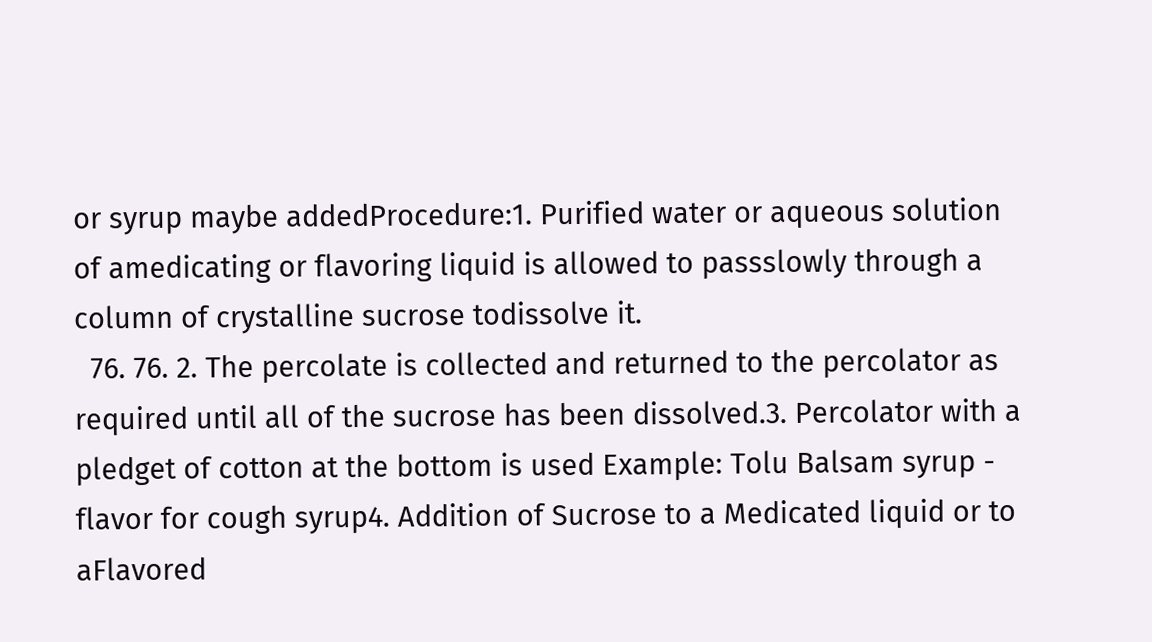or syrup maybe addedProcedure:1. Purified water or aqueous solution of amedicating or flavoring liquid is allowed to passslowly through a column of crystalline sucrose todissolve it.
  76. 76. 2. The percolate is collected and returned to the percolator as required until all of the sucrose has been dissolved.3. Percolator with a pledget of cotton at the bottom is used Example: Tolu Balsam syrup - flavor for cough syrup4. Addition of Sucrose to a Medicated liquid or to aFlavored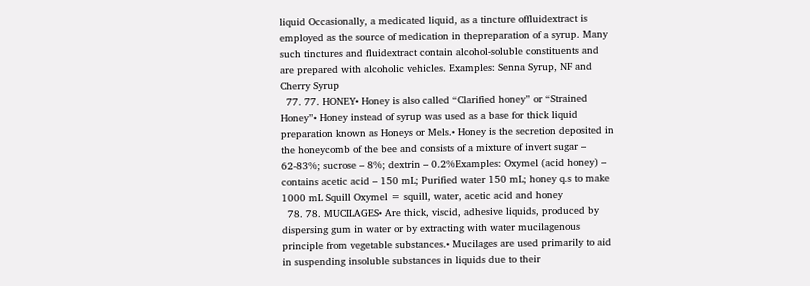liquid Occasionally, a medicated liquid, as a tincture offluidextract is employed as the source of medication in thepreparation of a syrup. Many such tinctures and fluidextract contain alcohol-soluble constituents and are prepared with alcoholic vehicles. Examples: Senna Syrup, NF and Cherry Syrup
  77. 77. HONEY• Honey is also called “Clarified honey” or “Strained Honey”• Honey instead of syrup was used as a base for thick liquid preparation known as Honeys or Mels.• Honey is the secretion deposited in the honeycomb of the bee and consists of a mixture of invert sugar – 62-83%; sucrose – 8%; dextrin – 0.2%Examples: Oxymel (acid honey) – contains acetic acid – 150 mL; Purified water 150 mL; honey q.s to make 1000 mL Squill Oxymel = squill, water, acetic acid and honey
  78. 78. MUCILAGES• Are thick, viscid, adhesive liquids, produced by dispersing gum in water or by extracting with water mucilagenous principle from vegetable substances.• Mucilages are used primarily to aid in suspending insoluble substances in liquids due to their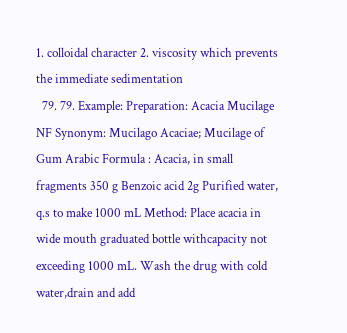1. colloidal character 2. viscosity which prevents the immediate sedimentation
  79. 79. Example: Preparation: Acacia Mucilage NF Synonym: Mucilago Acaciae; Mucilage of Gum Arabic Formula : Acacia, in small fragments 350 g Benzoic acid 2g Purified water, q.s to make 1000 mL Method: Place acacia in wide mouth graduated bottle withcapacity not exceeding 1000 mL. Wash the drug with cold water,drain and add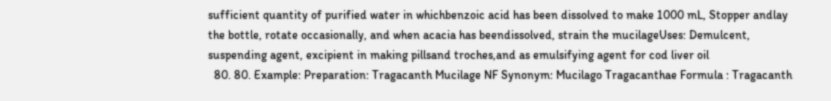sufficient quantity of purified water in whichbenzoic acid has been dissolved to make 1000 mL, Stopper andlay the bottle, rotate occasionally, and when acacia has beendissolved, strain the mucilageUses: Demulcent, suspending agent, excipient in making pillsand troches,and as emulsifying agent for cod liver oil
  80. 80. Example: Preparation: Tragacanth Mucilage NF Synonym: Mucilago Tragacanthae Formula : Tragacanth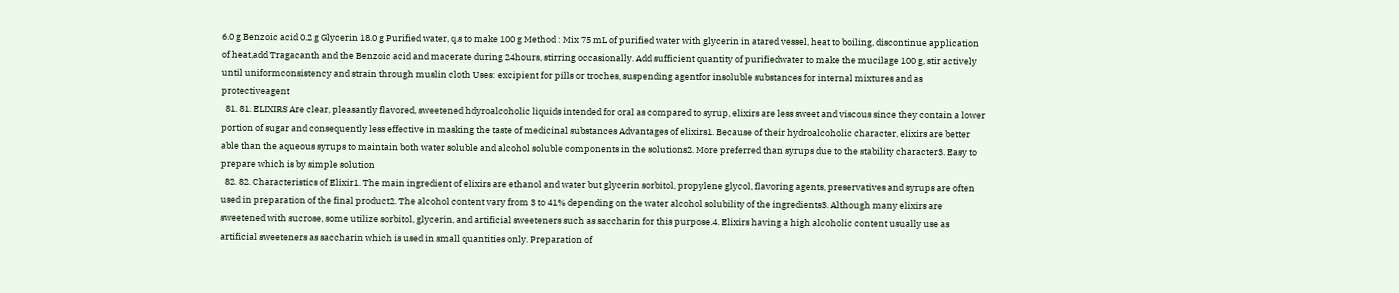6.0 g Benzoic acid 0.2 g Glycerin 18.0 g Purified water, q.s to make 100 g Method : Mix 75 mL of purified water with glycerin in atared vessel, heat to boiling, discontinue application of heat,add Tragacanth and the Benzoic acid and macerate during 24hours, stirring occasionally. Add sufficient quantity of purifiedwater to make the mucilage 100 g, stir actively until uniformconsistency and strain through muslin cloth Uses: excipient for pills or troches, suspending agentfor insoluble substances for internal mixtures and as protectiveagent
  81. 81. ELIXIRS Are clear, pleasantly flavored, sweetened hdyroalcoholic liquids intended for oral as compared to syrup, elixirs are less sweet and viscous since they contain a lower portion of sugar and consequently less effective in masking the taste of medicinal substances Advantages of elixirs1. Because of their hydroalcoholic character, elixirs are better able than the aqueous syrups to maintain both water soluble and alcohol soluble components in the solutions2. More preferred than syrups due to the stability character3. Easy to prepare which is by simple solution
  82. 82. Characteristics of Elixir1. The main ingredient of elixirs are ethanol and water but glycerin sorbitol, propylene glycol, flavoring agents, preservatives and syrups are often used in preparation of the final product2. The alcohol content vary from 3 to 41% depending on the water alcohol solubility of the ingredients3. Although many elixirs are sweetened with sucrose, some utilize sorbitol, glycerin, and artificial sweeteners such as saccharin for this purpose.4. Elixirs having a high alcoholic content usually use as artificial sweeteners as saccharin which is used in small quantities only. Preparation of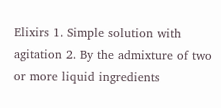Elixirs 1. Simple solution with agitation 2. By the admixture of two or more liquid ingredients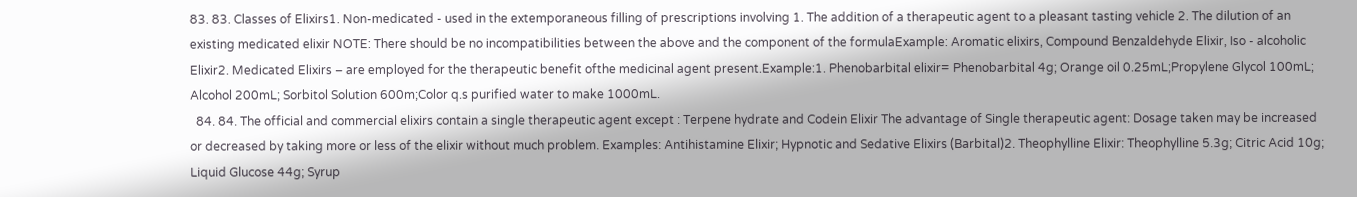83. 83. Classes of Elixirs1. Non-medicated - used in the extemporaneous filling of prescriptions involving 1. The addition of a therapeutic agent to a pleasant tasting vehicle 2. The dilution of an existing medicated elixir NOTE: There should be no incompatibilities between the above and the component of the formulaExample: Aromatic elixirs, Compound Benzaldehyde Elixir, Iso - alcoholic Elixir2. Medicated Elixirs – are employed for the therapeutic benefit ofthe medicinal agent present.Example:1. Phenobarbital elixir= Phenobarbital 4g; Orange oil 0.25mL;Propylene Glycol 100mL; Alcohol 200mL; Sorbitol Solution 600m;Color q.s purified water to make 1000mL.
  84. 84. The official and commercial elixirs contain a single therapeutic agent except : Terpene hydrate and Codein Elixir The advantage of Single therapeutic agent: Dosage taken may be increased or decreased by taking more or less of the elixir without much problem. Examples: Antihistamine Elixir; Hypnotic and Sedative Elixirs (Barbital)2. Theophylline Elixir: Theophylline 5.3g; Citric Acid 10g; Liquid Glucose 44g; Syrup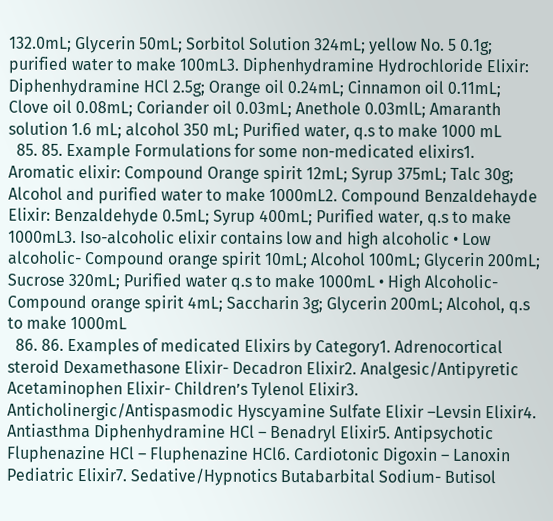132.0mL; Glycerin 50mL; Sorbitol Solution 324mL; yellow No. 5 0.1g; purified water to make 100mL3. Diphenhydramine Hydrochloride Elixir: Diphenhydramine HCl 2.5g; Orange oil 0.24mL; Cinnamon oil 0.11mL; Clove oil 0.08mL; Coriander oil 0.03mL; Anethole 0.03mlL; Amaranth solution 1.6 mL; alcohol 350 mL; Purified water, q.s to make 1000 mL
  85. 85. Example Formulations for some non-medicated elixirs1. Aromatic elixir: Compound Orange spirit 12mL; Syrup 375mL; Talc 30g; Alcohol and purified water to make 1000mL2. Compound Benzaldehayde Elixir: Benzaldehyde 0.5mL; Syrup 400mL; Purified water, q.s to make 1000mL3. Iso-alcoholic elixir contains low and high alcoholic • Low alcoholic- Compound orange spirit 10mL; Alcohol 100mL; Glycerin 200mL; Sucrose 320mL; Purified water q.s to make 1000mL • High Alcoholic- Compound orange spirit 4mL; Saccharin 3g; Glycerin 200mL; Alcohol, q.s to make 1000mL
  86. 86. Examples of medicated Elixirs by Category1. Adrenocortical steroid Dexamethasone Elixir- Decadron Elixir2. Analgesic/Antipyretic Acetaminophen Elixir- Children’s Tylenol Elixir3. Anticholinergic/Antispasmodic Hyscyamine Sulfate Elixir –Levsin Elixir4. Antiasthma Diphenhydramine HCl – Benadryl Elixir5. Antipsychotic Fluphenazine HCl – Fluphenazine HCl6. Cardiotonic Digoxin – Lanoxin Pediatric Elixir7. Sedative/Hypnotics Butabarbital Sodium- Butisol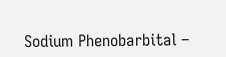Sodium Phenobarbital –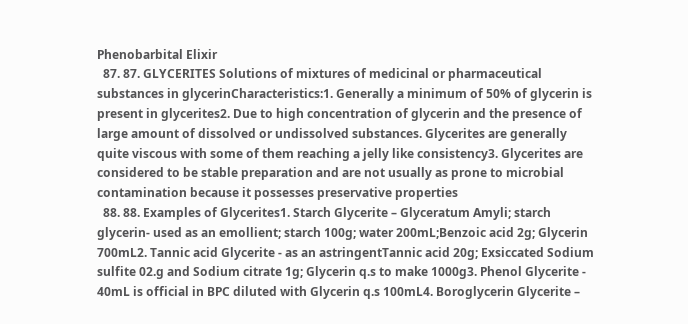Phenobarbital Elixir
  87. 87. GLYCERITES Solutions of mixtures of medicinal or pharmaceutical substances in glycerinCharacteristics:1. Generally a minimum of 50% of glycerin is present in glycerites2. Due to high concentration of glycerin and the presence of large amount of dissolved or undissolved substances. Glycerites are generally quite viscous with some of them reaching a jelly like consistency3. Glycerites are considered to be stable preparation and are not usually as prone to microbial contamination because it possesses preservative properties
  88. 88. Examples of Glycerites1. Starch Glycerite – Glyceratum Amyli; starch glycerin- used as an emollient; starch 100g; water 200mL;Benzoic acid 2g; Glycerin 700mL2. Tannic acid Glycerite - as an astringentTannic acid 20g; Exsiccated Sodium sulfite 02.g and Sodium citrate 1g; Glycerin q.s to make 1000g3. Phenol Glycerite - 40mL is official in BPC diluted with Glycerin q.s 100mL4. Boroglycerin Glycerite –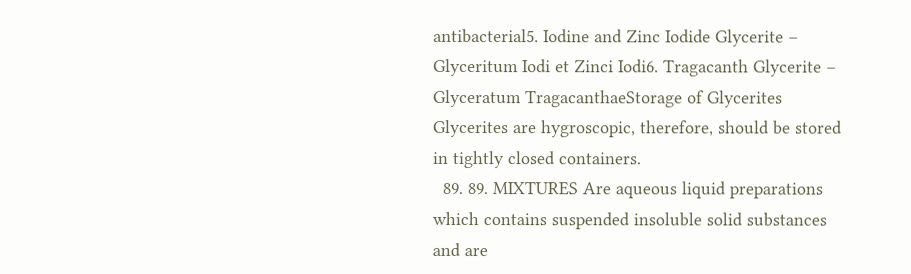antibacterial5. Iodine and Zinc Iodide Glycerite – Glyceritum Iodi et Zinci Iodi6. Tragacanth Glycerite – Glyceratum TragacanthaeStorage of Glycerites Glycerites are hygroscopic, therefore, should be stored in tightly closed containers.
  89. 89. MIXTURES Are aqueous liquid preparations which contains suspended insoluble solid substances and are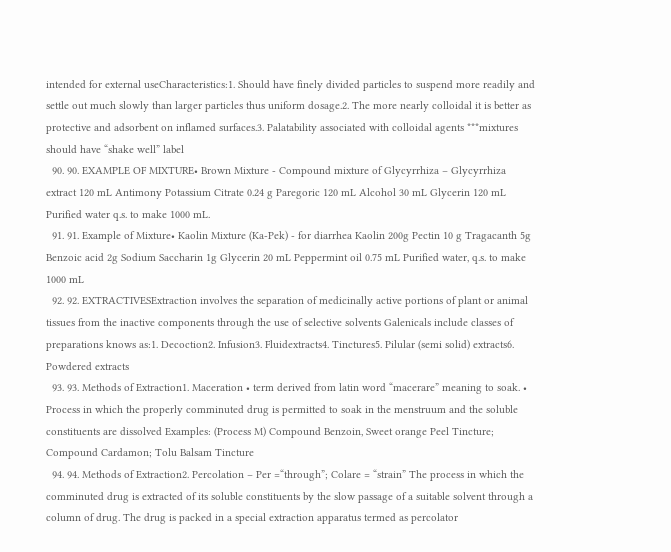intended for external useCharacteristics:1. Should have finely divided particles to suspend more readily and settle out much slowly than larger particles thus uniform dosage.2. The more nearly colloidal it is better as protective and adsorbent on inflamed surfaces.3. Palatability associated with colloidal agents ***mixtures should have “shake well” label
  90. 90. EXAMPLE OF MIXTURE• Brown Mixture - Compound mixture of Glycyrrhiza – Glycyrrhiza extract 120 mL Antimony Potassium Citrate 0.24 g Paregoric 120 mL Alcohol 30 mL Glycerin 120 mL Purified water q.s. to make 1000 mL.
  91. 91. Example of Mixture• Kaolin Mixture (Ka-Pek) - for diarrhea Kaolin 200g Pectin 10 g Tragacanth 5g Benzoic acid 2g Sodium Saccharin 1g Glycerin 20 mL Peppermint oil 0.75 mL Purified water, q.s. to make 1000 mL
  92. 92. EXTRACTIVESExtraction involves the separation of medicinally active portions of plant or animal tissues from the inactive components through the use of selective solvents Galenicals include classes of preparations knows as:1. Decoction2. Infusion3. Fluidextracts4. Tinctures5. Pilular (semi solid) extracts6. Powdered extracts
  93. 93. Methods of Extraction1. Maceration • term derived from latin word “macerare” meaning to soak. • Process in which the properly comminuted drug is permitted to soak in the menstruum and the soluble constituents are dissolved Examples: (Process M) Compound Benzoin, Sweet orange Peel Tincture; Compound Cardamon; Tolu Balsam Tincture
  94. 94. Methods of Extraction2. Percolation – Per =“through”; Colare = “strain” The process in which the comminuted drug is extracted of its soluble constituents by the slow passage of a suitable solvent through a column of drug. The drug is packed in a special extraction apparatus termed as percolator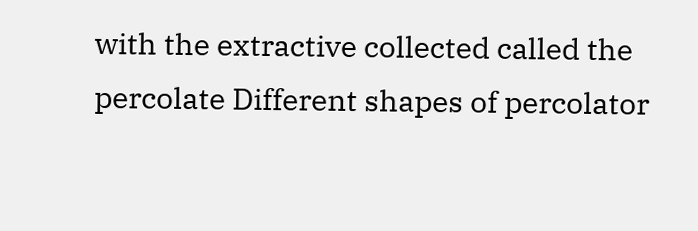with the extractive collected called the percolate Different shapes of percolator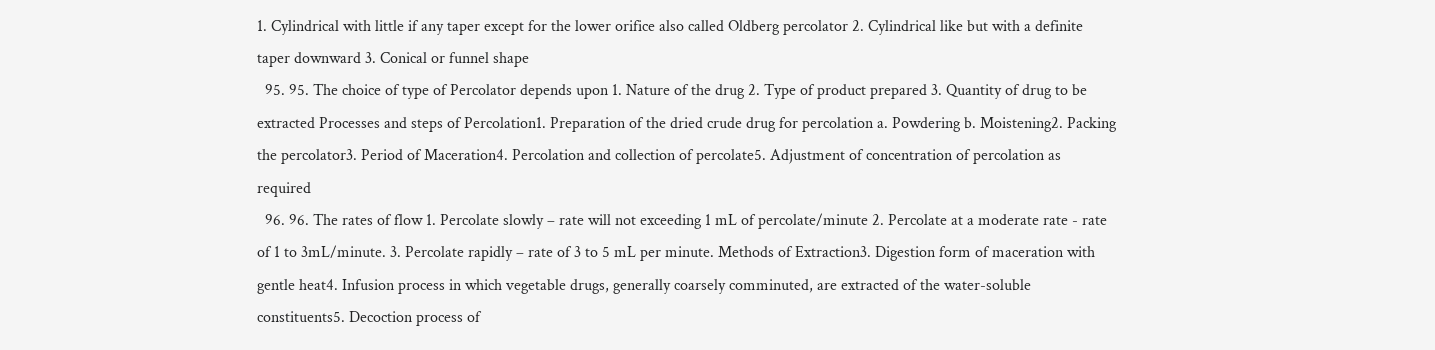1. Cylindrical with little if any taper except for the lower orifice also called Oldberg percolator 2. Cylindrical like but with a definite taper downward 3. Conical or funnel shape
  95. 95. The choice of type of Percolator depends upon 1. Nature of the drug 2. Type of product prepared 3. Quantity of drug to be extracted Processes and steps of Percolation1. Preparation of the dried crude drug for percolation a. Powdering b. Moistening2. Packing the percolator3. Period of Maceration4. Percolation and collection of percolate5. Adjustment of concentration of percolation as required
  96. 96. The rates of flow 1. Percolate slowly – rate will not exceeding 1 mL of percolate/minute 2. Percolate at a moderate rate - rate of 1 to 3mL/minute. 3. Percolate rapidly – rate of 3 to 5 mL per minute. Methods of Extraction3. Digestion form of maceration with gentle heat4. Infusion process in which vegetable drugs, generally coarsely comminuted, are extracted of the water-soluble constituents5. Decoction process of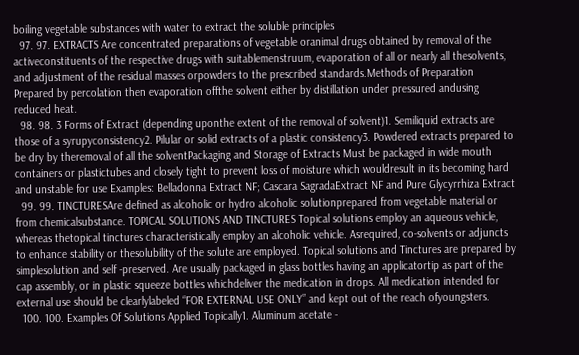boiling vegetable substances with water to extract the soluble principles
  97. 97. EXTRACTS Are concentrated preparations of vegetable oranimal drugs obtained by removal of the activeconstituents of the respective drugs with suitablemenstruum, evaporation of all or nearly all thesolvents, and adjustment of the residual masses orpowders to the prescribed standards.Methods of Preparation Prepared by percolation then evaporation offthe solvent either by distillation under pressured andusing reduced heat.
  98. 98. 3 Forms of Extract (depending uponthe extent of the removal of solvent)1. Semiliquid extracts are those of a syrupyconsistency2. Pilular or solid extracts of a plastic consistency3. Powdered extracts prepared to be dry by theremoval of all the solventPackaging and Storage of Extracts Must be packaged in wide mouth containers or plastictubes and closely tight to prevent loss of moisture which wouldresult in its becoming hard and unstable for use Examples: Belladonna Extract NF; Cascara SagradaExtract NF and Pure Glycyrrhiza Extract
  99. 99. TINCTURESAre defined as alcoholic or hydro alcoholic solutionprepared from vegetable material or from chemicalsubstance. TOPICAL SOLUTIONS AND TINCTURES Topical solutions employ an aqueous vehicle, whereas thetopical tinctures characteristically employ an alcoholic vehicle. Asrequired, co-solvents or adjuncts to enhance stability or thesolubility of the solute are employed. Topical solutions and Tinctures are prepared by simplesolution and self -preserved. Are usually packaged in glass bottles having an applicatortip as part of the cap assembly, or in plastic squeeze bottles whichdeliver the medication in drops. All medication intended for external use should be clearlylabeled “FOR EXTERNAL USE ONLY” and kept out of the reach ofyoungsters.
  100. 100. Examples Of Solutions Applied Topically1. Aluminum acetate -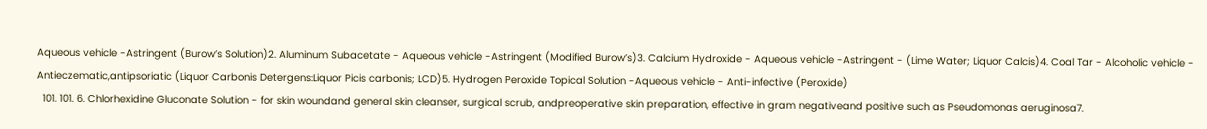Aqueous vehicle -Astringent (Burow’s Solution)2. Aluminum Subacetate - Aqueous vehicle -Astringent (Modified Burow’s)3. Calcium Hydroxide - Aqueous vehicle -Astringent - (Lime Water; Liquor Calcis)4. Coal Tar - Alcoholic vehicle - Antieczematic,antipsoriatic (Liquor Carbonis Detergens:Liquor Picis carbonis; LCD)5. Hydrogen Peroxide Topical Solution -Aqueous vehicle - Anti-infective (Peroxide)
  101. 101. 6. Chlorhexidine Gluconate Solution - for skin woundand general skin cleanser, surgical scrub, andpreoperative skin preparation, effective in gram negativeand positive such as Pseudomonas aeruginosa7.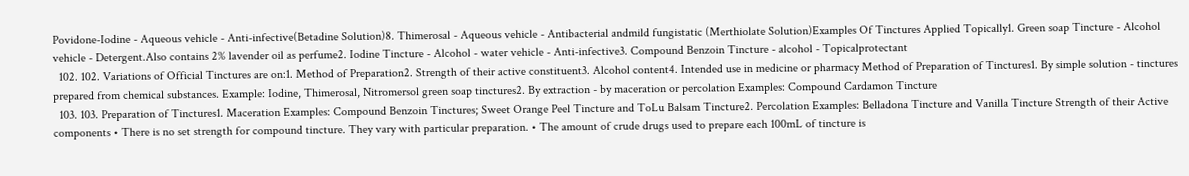Povidone-Iodine - Aqueous vehicle - Anti-infective(Betadine Solution)8. Thimerosal - Aqueous vehicle - Antibacterial andmild fungistatic (Merthiolate Solution)Examples Of Tinctures Applied Topically1. Green soap Tincture - Alcohol vehicle - Detergent.Also contains 2% lavender oil as perfume2. Iodine Tincture - Alcohol - water vehicle - Anti-infective3. Compound Benzoin Tincture - alcohol - Topicalprotectant
  102. 102. Variations of Official Tinctures are on:1. Method of Preparation2. Strength of their active constituent3. Alcohol content4. Intended use in medicine or pharmacy Method of Preparation of Tinctures1. By simple solution - tinctures prepared from chemical substances. Example: Iodine, Thimerosal, Nitromersol green soap tinctures2. By extraction - by maceration or percolation Examples: Compound Cardamon Tincture
  103. 103. Preparation of Tinctures1. Maceration Examples: Compound Benzoin Tinctures; Sweet Orange Peel Tincture and ToLu Balsam Tincture2. Percolation Examples: Belladona Tincture and Vanilla Tincture Strength of their Active components • There is no set strength for compound tincture. They vary with particular preparation. • The amount of crude drugs used to prepare each 100mL of tincture is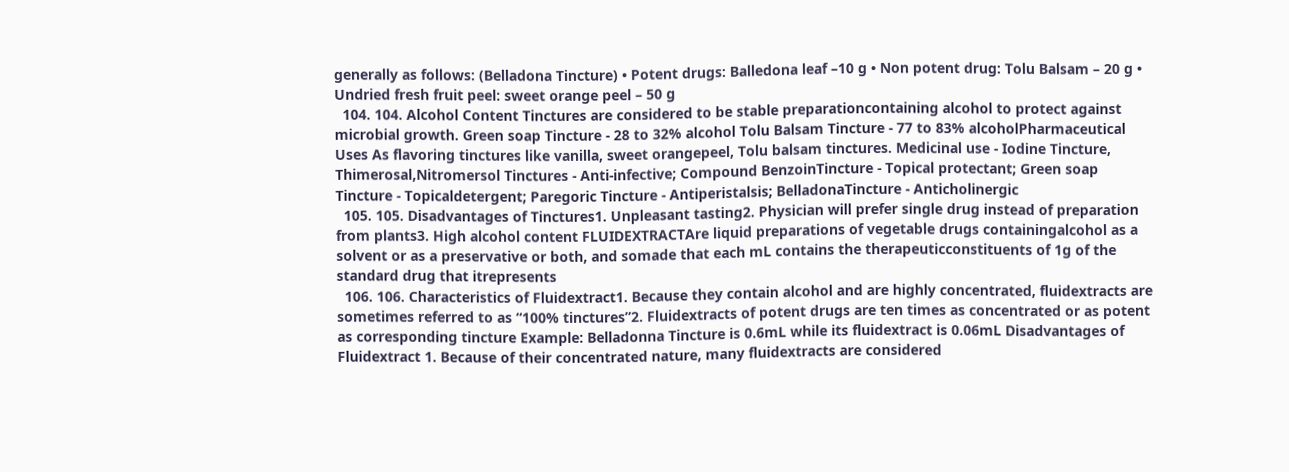generally as follows: (Belladona Tincture) • Potent drugs: Balledona leaf –10 g • Non potent drug: Tolu Balsam – 20 g • Undried fresh fruit peel: sweet orange peel – 50 g
  104. 104. Alcohol Content Tinctures are considered to be stable preparationcontaining alcohol to protect against microbial growth. Green soap Tincture - 28 to 32% alcohol Tolu Balsam Tincture - 77 to 83% alcoholPharmaceutical Uses As flavoring tinctures like vanilla, sweet orangepeel, Tolu balsam tinctures. Medicinal use - Iodine Tincture, Thimerosal,Nitromersol Tinctures - Anti-infective; Compound BenzoinTincture - Topical protectant; Green soap Tincture - Topicaldetergent; Paregoric Tincture - Antiperistalsis; BelladonaTincture - Anticholinergic
  105. 105. Disadvantages of Tinctures1. Unpleasant tasting2. Physician will prefer single drug instead of preparation from plants3. High alcohol content FLUIDEXTRACTAre liquid preparations of vegetable drugs containingalcohol as a solvent or as a preservative or both, and somade that each mL contains the therapeuticconstituents of 1g of the standard drug that itrepresents
  106. 106. Characteristics of Fluidextract1. Because they contain alcohol and are highly concentrated, fluidextracts are sometimes referred to as “100% tinctures”2. Fluidextracts of potent drugs are ten times as concentrated or as potent as corresponding tincture Example: Belladonna Tincture is 0.6mL while its fluidextract is 0.06mL Disadvantages of Fluidextract 1. Because of their concentrated nature, many fluidextracts are considered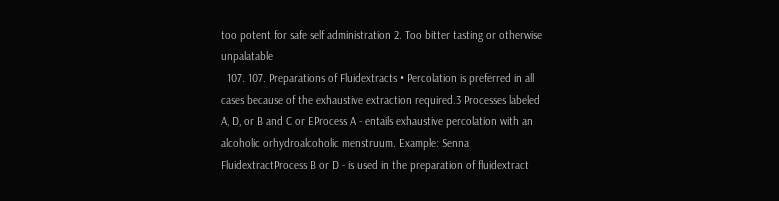too potent for safe self administration 2. Too bitter tasting or otherwise unpalatable
  107. 107. Preparations of Fluidextracts • Percolation is preferred in all cases because of the exhaustive extraction required.3 Processes labeled A, D, or B and C or EProcess A - entails exhaustive percolation with an alcoholic orhydroalcoholic menstruum. Example: Senna FluidextractProcess B or D - is used in the preparation of fluidextract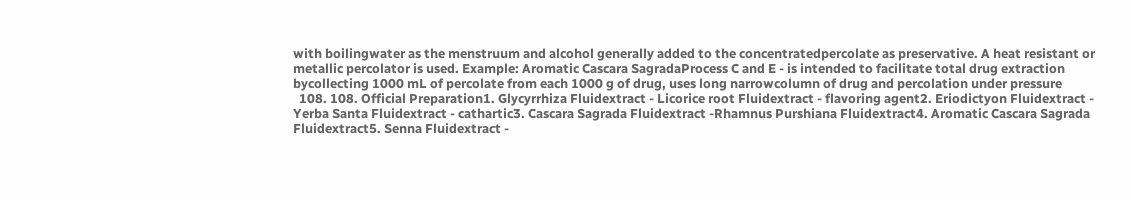with boilingwater as the menstruum and alcohol generally added to the concentratedpercolate as preservative. A heat resistant or metallic percolator is used. Example: Aromatic Cascara SagradaProcess C and E - is intended to facilitate total drug extraction bycollecting 1000 mL of percolate from each 1000 g of drug, uses long narrowcolumn of drug and percolation under pressure
  108. 108. Official Preparation1. Glycyrrhiza Fluidextract - Licorice root Fluidextract - flavoring agent2. Eriodictyon Fluidextract - Yerba Santa Fluidextract - cathartic3. Cascara Sagrada Fluidextract -Rhamnus Purshiana Fluidextract4. Aromatic Cascara Sagrada Fluidextract5. Senna Fluidextract -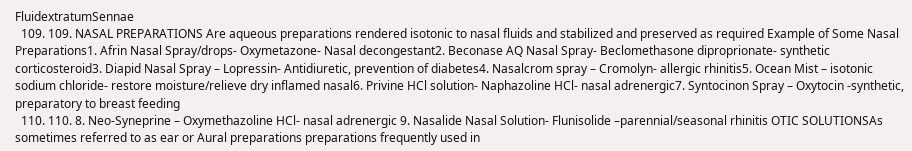FluidextratumSennae
  109. 109. NASAL PREPARATIONS Are aqueous preparations rendered isotonic to nasal fluids and stabilized and preserved as required Example of Some Nasal Preparations1. Afrin Nasal Spray/drops- Oxymetazone- Nasal decongestant2. Beconase AQ Nasal Spray- Beclomethasone diproprionate- synthetic corticosteroid3. Diapid Nasal Spray – Lopressin- Antidiuretic, prevention of diabetes4. Nasalcrom spray – Cromolyn- allergic rhinitis5. Ocean Mist – isotonic sodium chloride- restore moisture/relieve dry inflamed nasal6. Privine HCl solution- Naphazoline HCl- nasal adrenergic7. Syntocinon Spray – Oxytocin -synthetic, preparatory to breast feeding
  110. 110. 8. Neo-Syneprine – Oxymethazoline HCl- nasal adrenergic 9. Nasalide Nasal Solution- Flunisolide –parennial/seasonal rhinitis OTIC SOLUTIONSAs sometimes referred to as ear or Aural preparations preparations frequently used in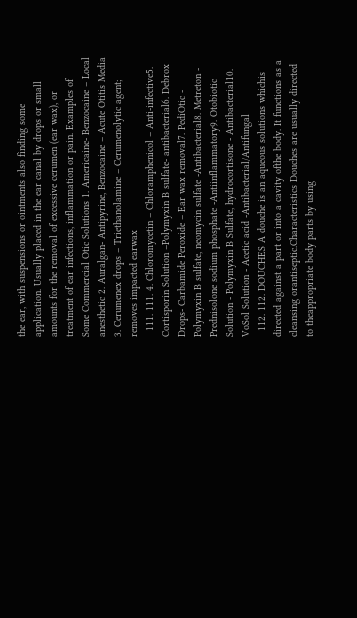the ear, with suspensions or ointments also finding some application. Usually placed in the ear canal by drops or small amounts for the removal of excessive cerumen (ear wax), or treatment of ear infections, inflammation or pain. Examples of Some Commercial Otic Solutions 1. Americaine- Benzocaine – Local anesthetic 2. Auralgan- Antipyrine, Benzocaine – Acute Otitis Media 3. Cerumenex drops – Triethanolamine – Cerumenolytic agent; removes impacted earwax
  111. 111. 4. Chloromycetin – Chloramphenicol – Anti-infective5. Cortisporin Solution –Polymyxin B sulfate- antibacterial6. Debrox Drops- Carbamide Peroxide – Ear wax removal7. PediOtic - Polymyxin B sulfate, neomycin sulfate -Antibacterial8. Metreton - Prednisolone sodium phosphate -Antiinflammatory9. Otobiotic Solution - Polymyxin B Sulfate, hydrocortisone - Antibacterial10. VoSol Solution - Acetic acid -Antibacterial/Antifungal
  112. 112. DOUCHES A douche is an aqueous solutions whichis directed against a part or into a cavity ofthe body. It functions as a cleansing orantiseptic.Characteristics Douches are usually directed to theappropriate body parts by using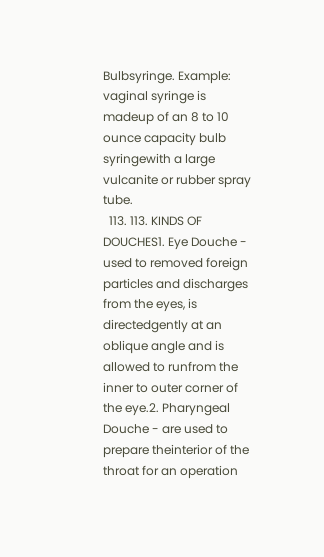Bulbsyringe. Example: vaginal syringe is madeup of an 8 to 10 ounce capacity bulb syringewith a large vulcanite or rubber spray tube.
  113. 113. KINDS OF DOUCHES1. Eye Douche - used to removed foreign particles and discharges from the eyes, is directedgently at an oblique angle and is allowed to runfrom the inner to outer corner of the eye.2. Pharyngeal Douche - are used to prepare theinterior of the throat for an operation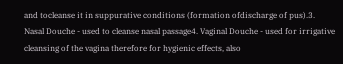and tocleanse it in suppurative conditions (formation ofdischarge of pus).3. Nasal Douche - used to cleanse nasal passage4. Vaginal Douche - used for irrigative cleansing of the vagina therefore for hygienic effects, also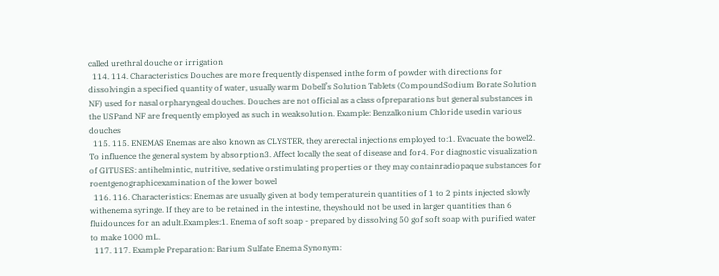called urethral douche or irrigation
  114. 114. Characteristics Douches are more frequently dispensed inthe form of powder with directions for dissolvingin a specified quantity of water, usually warm Dobell’s Solution Tablets (CompoundSodium Borate Solution NF) used for nasal orpharyngeal douches. Douches are not official as a class ofpreparations but general substances in the USPand NF are frequently employed as such in weaksolution. Example: Benzalkonium Chloride usedin various douches
  115. 115. ENEMAS Enemas are also known as CLYSTER, they arerectal injections employed to:1. Evacuate the bowel2. To influence the general system by absorption3. Affect locally the seat of disease and for4. For diagnostic visualization of GITUSES: antihelmintic, nutritive, sedative orstimulating properties or they may containradiopaque substances for roentgenographicexamination of the lower bowel
  116. 116. Characteristics: Enemas are usually given at body temperaturein quantities of 1 to 2 pints injected slowly withenema syringe. If they are to be retained in the intestine, theyshould not be used in larger quantities than 6 fluidounces for an adult.Examples:1. Enema of soft soap - prepared by dissolving 50 gof soft soap with purified water to make 1000 mL.
  117. 117. Example Preparation: Barium Sulfate Enema Synonym: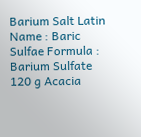Barium Salt Latin Name : Baric Sulfae Formula : Barium Sulfate 120 g Acacia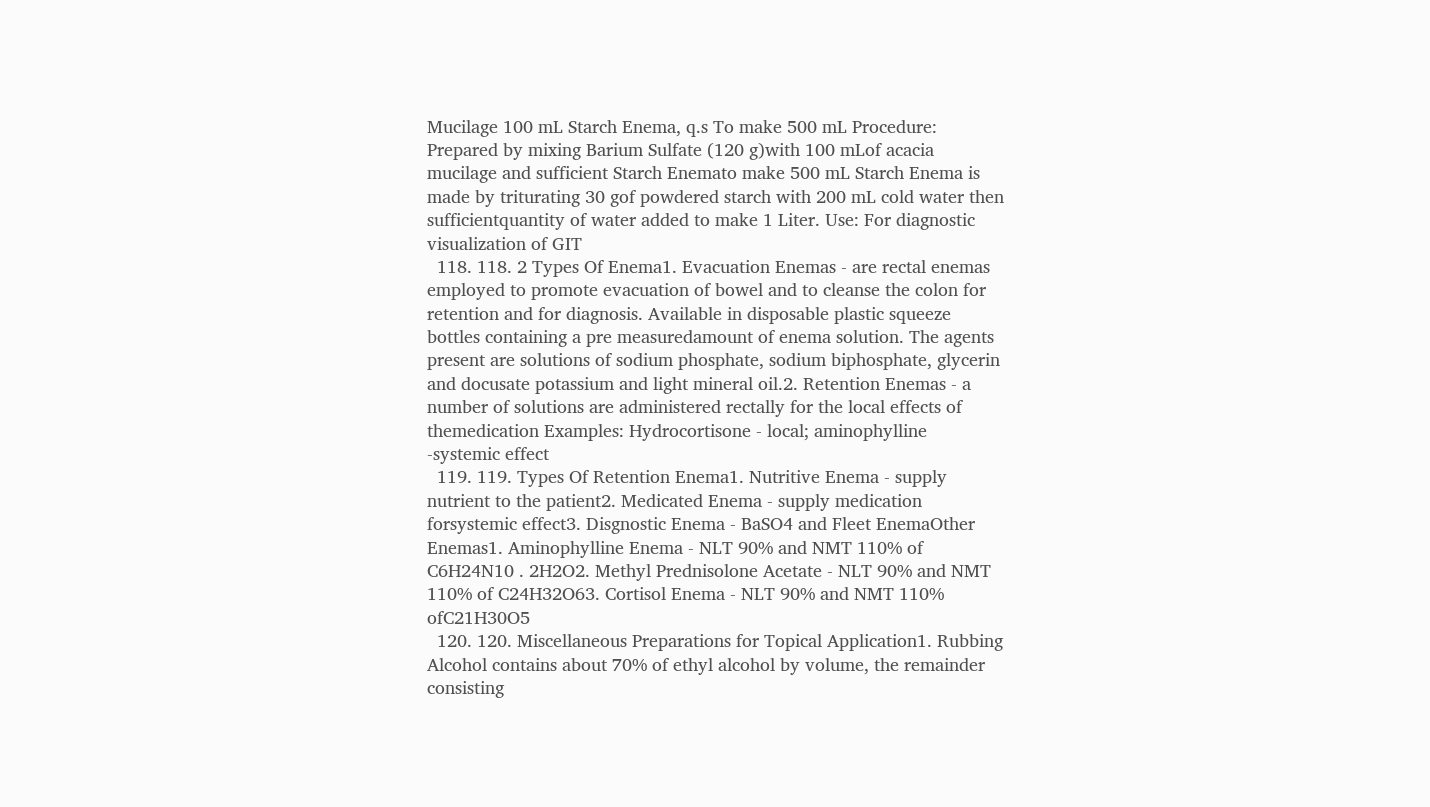Mucilage 100 mL Starch Enema, q.s To make 500 mL Procedure: Prepared by mixing Barium Sulfate (120 g)with 100 mLof acacia mucilage and sufficient Starch Enemato make 500 mL Starch Enema is made by triturating 30 gof powdered starch with 200 mL cold water then sufficientquantity of water added to make 1 Liter. Use: For diagnostic visualization of GIT
  118. 118. 2 Types Of Enema1. Evacuation Enemas - are rectal enemas employed to promote evacuation of bowel and to cleanse the colon for retention and for diagnosis. Available in disposable plastic squeeze bottles containing a pre measuredamount of enema solution. The agents present are solutions of sodium phosphate, sodium biphosphate, glycerin and docusate potassium and light mineral oil.2. Retention Enemas - a number of solutions are administered rectally for the local effects of themedication Examples: Hydrocortisone - local; aminophylline -systemic effect
  119. 119. Types Of Retention Enema1. Nutritive Enema - supply nutrient to the patient2. Medicated Enema - supply medication forsystemic effect3. Disgnostic Enema - BaSO4 and Fleet EnemaOther Enemas1. Aminophylline Enema - NLT 90% and NMT 110% of C6H24N10 . 2H2O2. Methyl Prednisolone Acetate - NLT 90% and NMT 110% of C24H32O63. Cortisol Enema - NLT 90% and NMT 110% ofC21H30O5
  120. 120. Miscellaneous Preparations for Topical Application1. Rubbing Alcohol contains about 70% of ethyl alcohol by volume, the remainder consisting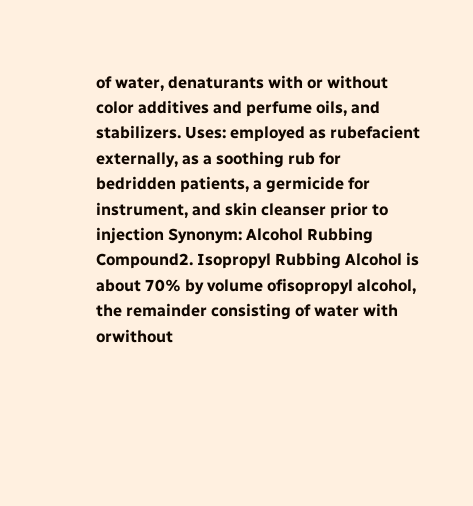of water, denaturants with or without color additives and perfume oils, and stabilizers. Uses: employed as rubefacient externally, as a soothing rub for bedridden patients, a germicide for instrument, and skin cleanser prior to injection Synonym: Alcohol Rubbing Compound2. Isopropyl Rubbing Alcohol is about 70% by volume ofisopropyl alcohol, the remainder consisting of water with orwithout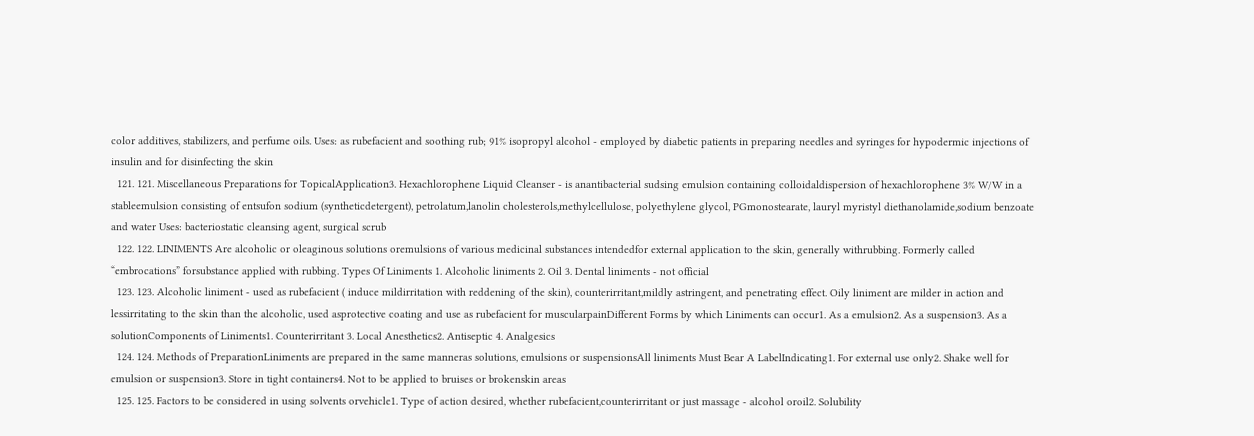color additives, stabilizers, and perfume oils. Uses: as rubefacient and soothing rub; 91% isopropyl alcohol - employed by diabetic patients in preparing needles and syringes for hypodermic injections of insulin and for disinfecting the skin
  121. 121. Miscellaneous Preparations for TopicalApplication3. Hexachlorophene Liquid Cleanser - is anantibacterial sudsing emulsion containing colloidaldispersion of hexachlorophene 3% W/W in a stableemulsion consisting of entsufon sodium (syntheticdetergent), petrolatum,lanolin cholesterols,methylcellulose, polyethylene glycol, PGmonostearate, lauryl myristyl diethanolamide,sodium benzoate and water Uses: bacteriostatic cleansing agent, surgical scrub
  122. 122. LINIMENTS Are alcoholic or oleaginous solutions oremulsions of various medicinal substances intendedfor external application to the skin, generally withrubbing. Formerly called “embrocations” forsubstance applied with rubbing. Types Of Liniments 1. Alcoholic liniments 2. Oil 3. Dental liniments - not official
  123. 123. Alcoholic liniment - used as rubefacient ( induce mildirritation with reddening of the skin), counterirritant,mildly astringent, and penetrating effect. Oily liniment are milder in action and lessirritating to the skin than the alcoholic, used asprotective coating and use as rubefacient for muscularpainDifferent Forms by which Liniments can occur1. As a emulsion2. As a suspension3. As a solutionComponents of Liniments1. Counterirritant 3. Local Anesthetics2. Antiseptic 4. Analgesics
  124. 124. Methods of PreparationLiniments are prepared in the same manneras solutions, emulsions or suspensionsAll liniments Must Bear A LabelIndicating1. For external use only2. Shake well for emulsion or suspension3. Store in tight containers4. Not to be applied to bruises or brokenskin areas
  125. 125. Factors to be considered in using solvents orvehicle1. Type of action desired, whether rubefacient,counterirritant or just massage - alcohol oroil2. Solubility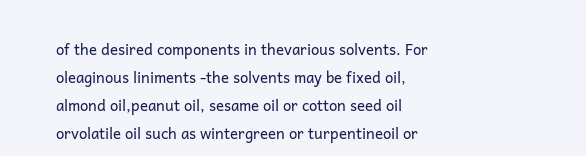of the desired components in thevarious solvents. For oleaginous liniments -the solvents may be fixed oil, almond oil,peanut oil, sesame oil or cotton seed oil orvolatile oil such as wintergreen or turpentineoil or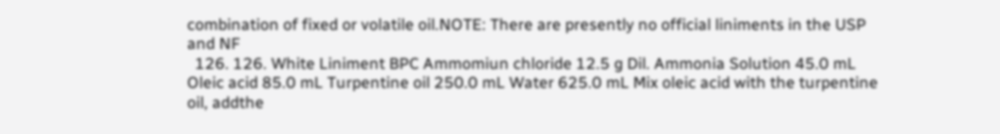combination of fixed or volatile oil.NOTE: There are presently no official liniments in the USP and NF
  126. 126. White Liniment BPC Ammomiun chloride 12.5 g Dil. Ammonia Solution 45.0 mL Oleic acid 85.0 mL Turpentine oil 250.0 mL Water 625.0 mL Mix oleic acid with the turpentine oil, addthe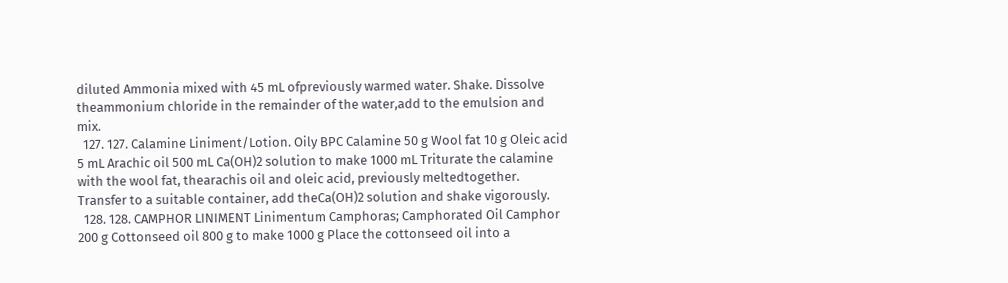diluted Ammonia mixed with 45 mL ofpreviously warmed water. Shake. Dissolve theammonium chloride in the remainder of the water,add to the emulsion and mix.
  127. 127. Calamine Liniment/Lotion. Oily BPC Calamine 50 g Wool fat 10 g Oleic acid 5 mL Arachic oil 500 mL Ca(OH)2 solution to make 1000 mL Triturate the calamine with the wool fat, thearachis oil and oleic acid, previously meltedtogether. Transfer to a suitable container, add theCa(OH)2 solution and shake vigorously.
  128. 128. CAMPHOR LINIMENT Linimentum Camphoras; Camphorated Oil Camphor 200 g Cottonseed oil 800 g to make 1000 g Place the cottonseed oil into a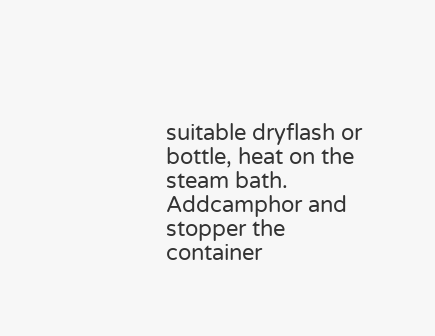suitable dryflash or bottle, heat on the steam bath. Addcamphor and stopper the container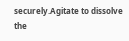securely.Agitate to dissolve the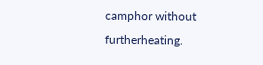camphor without furtherheating.